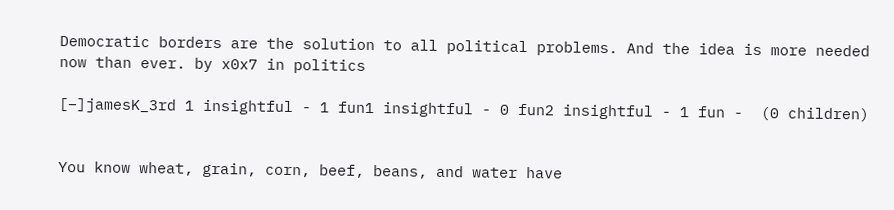Democratic borders are the solution to all political problems. And the idea is more needed now than ever. by x0x7 in politics

[–]jamesK_3rd 1 insightful - 1 fun1 insightful - 0 fun2 insightful - 1 fun -  (0 children)


You know wheat, grain, corn, beef, beans, and water have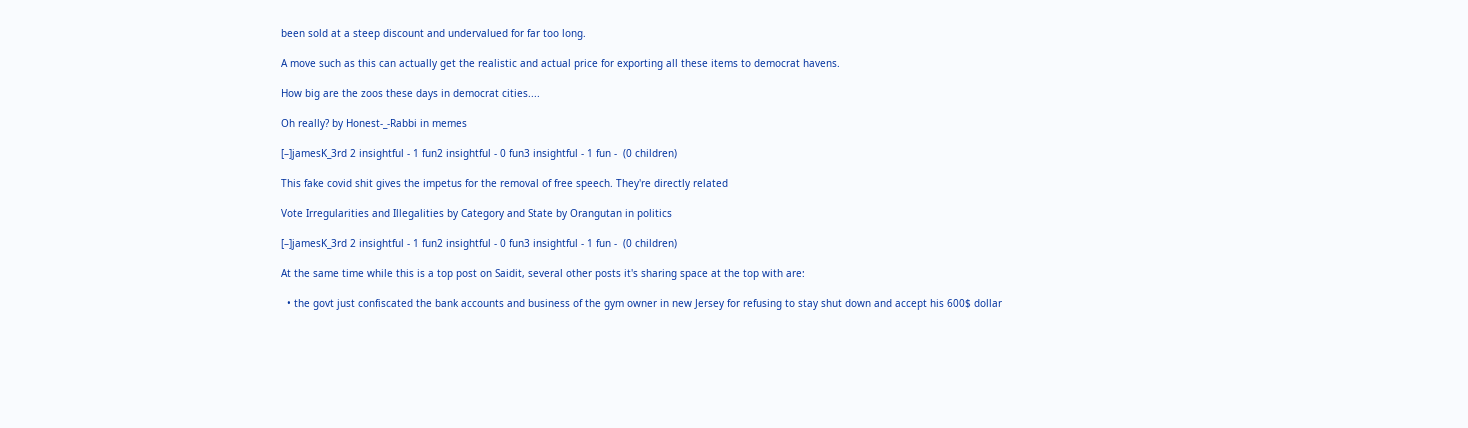been sold at a steep discount and undervalued for far too long.

A move such as this can actually get the realistic and actual price for exporting all these items to democrat havens.

How big are the zoos these days in democrat cities....

Oh really? by Honest-_-Rabbi in memes

[–]jamesK_3rd 2 insightful - 1 fun2 insightful - 0 fun3 insightful - 1 fun -  (0 children)

This fake covid shit gives the impetus for the removal of free speech. They're directly related

Vote Irregularities and Illegalities by Category and State by Orangutan in politics

[–]jamesK_3rd 2 insightful - 1 fun2 insightful - 0 fun3 insightful - 1 fun -  (0 children)

At the same time while this is a top post on Saidit, several other posts it's sharing space at the top with are:

  • the govt just confiscated the bank accounts and business of the gym owner in new Jersey for refusing to stay shut down and accept his 600$ dollar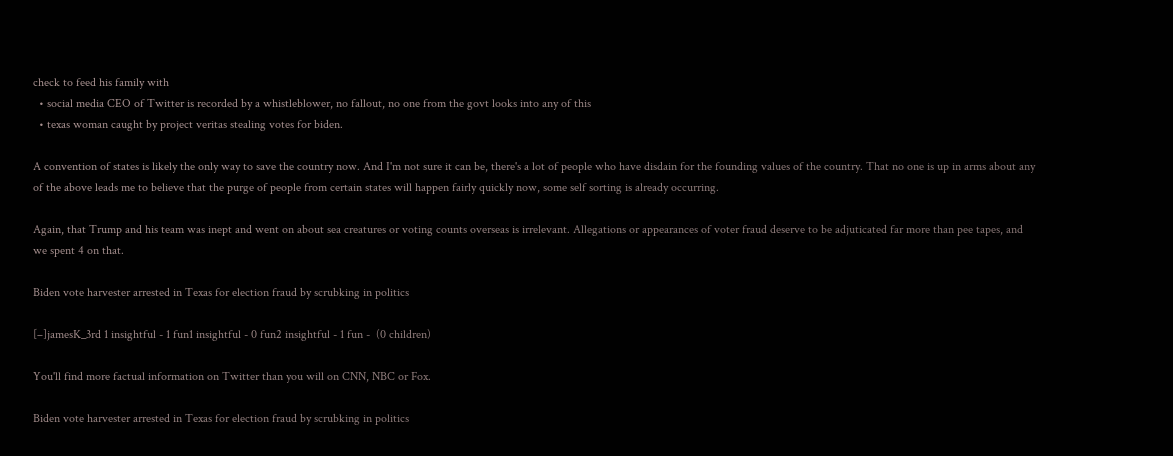check to feed his family with
  • social media CEO of Twitter is recorded by a whistleblower, no fallout, no one from the govt looks into any of this
  • texas woman caught by project veritas stealing votes for biden.

A convention of states is likely the only way to save the country now. And I'm not sure it can be, there's a lot of people who have disdain for the founding values of the country. That no one is up in arms about any of the above leads me to believe that the purge of people from certain states will happen fairly quickly now, some self sorting is already occurring.

Again, that Trump and his team was inept and went on about sea creatures or voting counts overseas is irrelevant. Allegations or appearances of voter fraud deserve to be adjuticated far more than pee tapes, and we spent 4 on that.

Biden vote harvester arrested in Texas for election fraud by scrubking in politics

[–]jamesK_3rd 1 insightful - 1 fun1 insightful - 0 fun2 insightful - 1 fun -  (0 children)

You'll find more factual information on Twitter than you will on CNN, NBC or Fox.

Biden vote harvester arrested in Texas for election fraud by scrubking in politics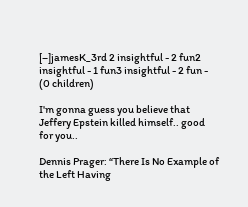[–]jamesK_3rd 2 insightful - 2 fun2 insightful - 1 fun3 insightful - 2 fun -  (0 children)

I'm gonna guess you believe that Jeffery Epstein killed himself.. good for you..

Dennis Prager: “There Is No Example of the Left Having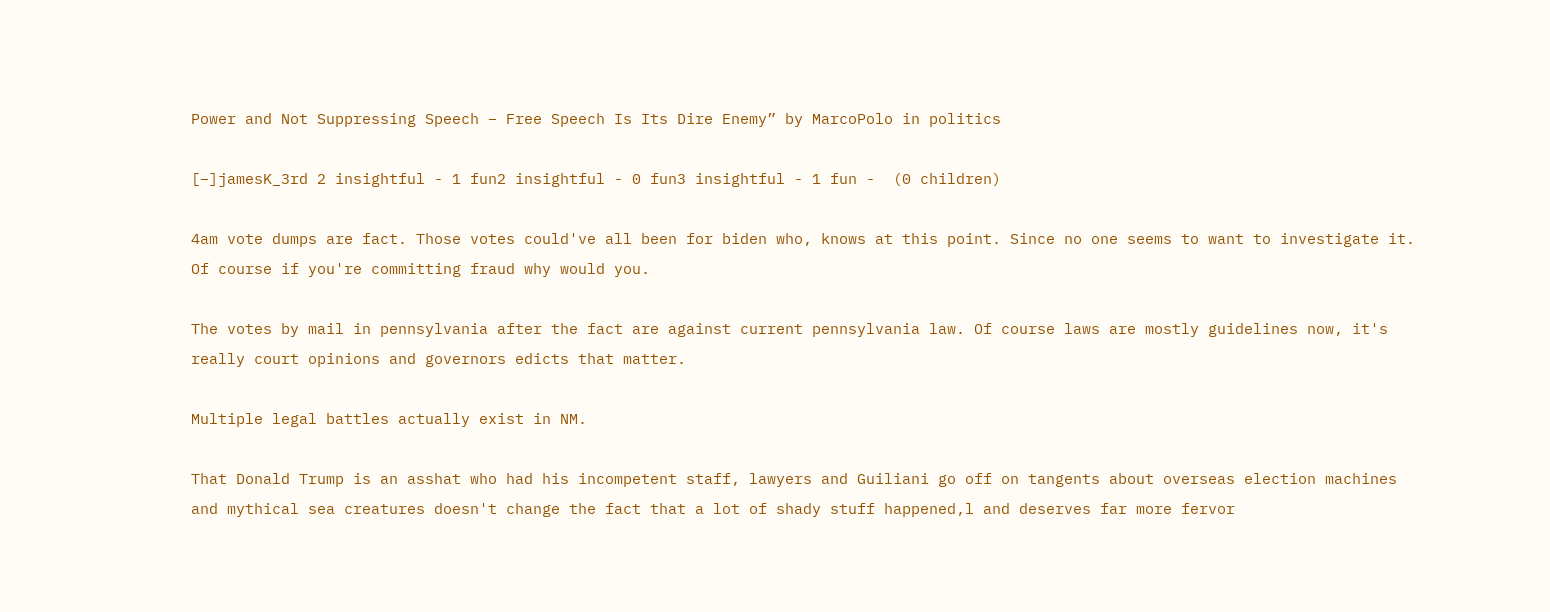Power and Not Suppressing Speech – Free Speech Is Its Dire Enemy” by MarcoPolo in politics

[–]jamesK_3rd 2 insightful - 1 fun2 insightful - 0 fun3 insightful - 1 fun -  (0 children)

4am vote dumps are fact. Those votes could've all been for biden who, knows at this point. Since no one seems to want to investigate it. Of course if you're committing fraud why would you.

The votes by mail in pennsylvania after the fact are against current pennsylvania law. Of course laws are mostly guidelines now, it's really court opinions and governors edicts that matter.

Multiple legal battles actually exist in NM.

That Donald Trump is an asshat who had his incompetent staff, lawyers and Guiliani go off on tangents about overseas election machines and mythical sea creatures doesn't change the fact that a lot of shady stuff happened,l and deserves far more fervor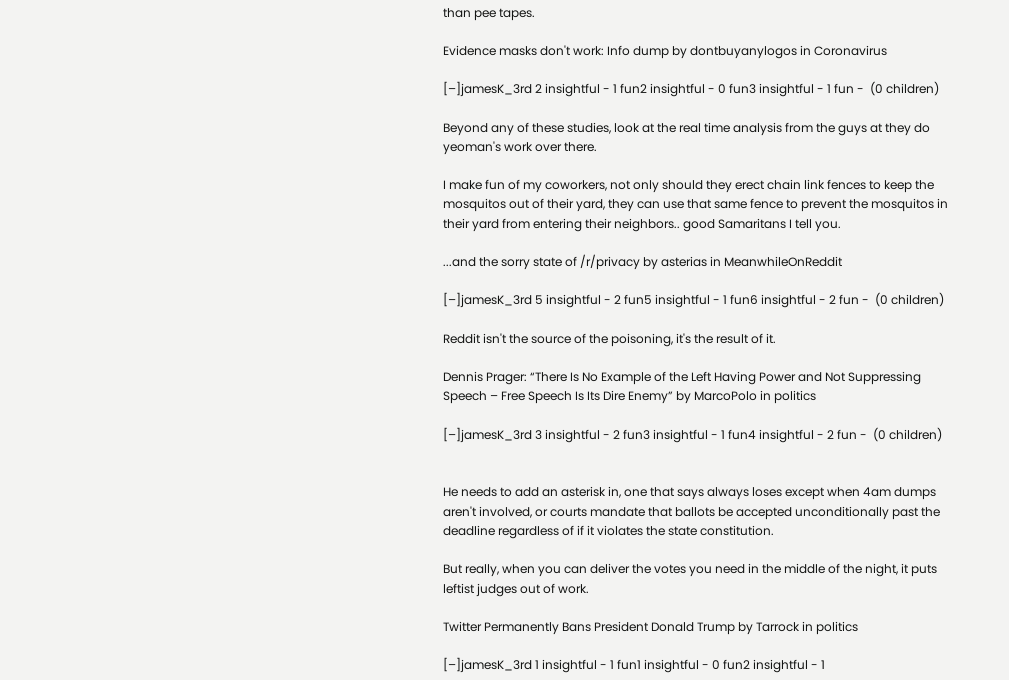than pee tapes.

Evidence masks don't work: Info dump by dontbuyanylogos in Coronavirus

[–]jamesK_3rd 2 insightful - 1 fun2 insightful - 0 fun3 insightful - 1 fun -  (0 children)

Beyond any of these studies, look at the real time analysis from the guys at they do yeoman's work over there.

I make fun of my coworkers, not only should they erect chain link fences to keep the mosquitos out of their yard, they can use that same fence to prevent the mosquitos in their yard from entering their neighbors.. good Samaritans I tell you.

...and the sorry state of /r/privacy by asterias in MeanwhileOnReddit

[–]jamesK_3rd 5 insightful - 2 fun5 insightful - 1 fun6 insightful - 2 fun -  (0 children)

Reddit isn't the source of the poisoning, it's the result of it.

Dennis Prager: “There Is No Example of the Left Having Power and Not Suppressing Speech – Free Speech Is Its Dire Enemy” by MarcoPolo in politics

[–]jamesK_3rd 3 insightful - 2 fun3 insightful - 1 fun4 insightful - 2 fun -  (0 children)


He needs to add an asterisk in, one that says always loses except when 4am dumps aren't involved, or courts mandate that ballots be accepted unconditionally past the deadline regardless of if it violates the state constitution.

But really, when you can deliver the votes you need in the middle of the night, it puts leftist judges out of work.

Twitter Permanently Bans President Donald Trump by Tarrock in politics

[–]jamesK_3rd 1 insightful - 1 fun1 insightful - 0 fun2 insightful - 1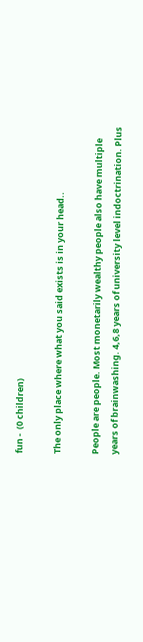fun -  (0 children)

The only place where what you said exists is in your head..

People are people. Most monetarily wealthy people also have multiple years of brainwashing. 4,6,8 years of university level indoctrination. Plus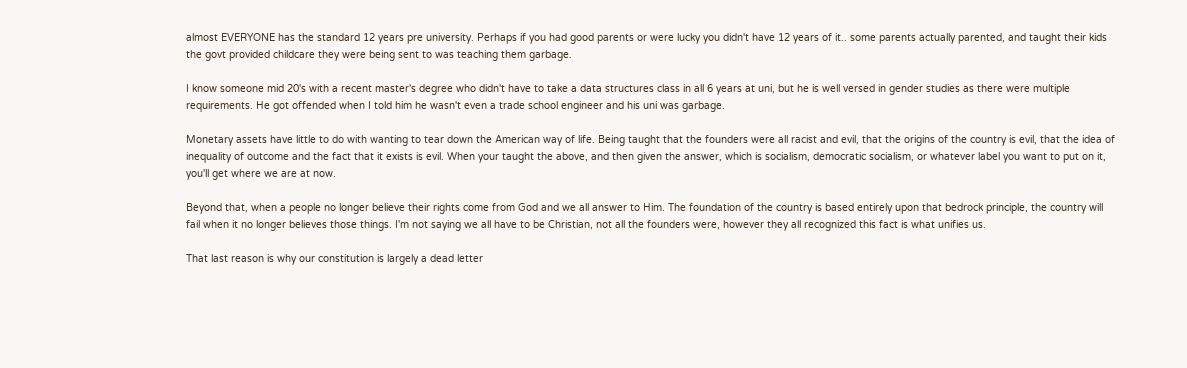almost EVERYONE has the standard 12 years pre university. Perhaps if you had good parents or were lucky you didn't have 12 years of it.. some parents actually parented, and taught their kids the govt provided childcare they were being sent to was teaching them garbage.

I know someone mid 20's with a recent master's degree who didn't have to take a data structures class in all 6 years at uni, but he is well versed in gender studies as there were multiple requirements. He got offended when I told him he wasn't even a trade school engineer and his uni was garbage.

Monetary assets have little to do with wanting to tear down the American way of life. Being taught that the founders were all racist and evil, that the origins of the country is evil, that the idea of inequality of outcome and the fact that it exists is evil. When your taught the above, and then given the answer, which is socialism, democratic socialism, or whatever label you want to put on it, you'll get where we are at now.

Beyond that, when a people no longer believe their rights come from God and we all answer to Him. The foundation of the country is based entirely upon that bedrock principle, the country will fail when it no longer believes those things. I'm not saying we all have to be Christian, not all the founders were, however they all recognized this fact is what unifies us.

That last reason is why our constitution is largely a dead letter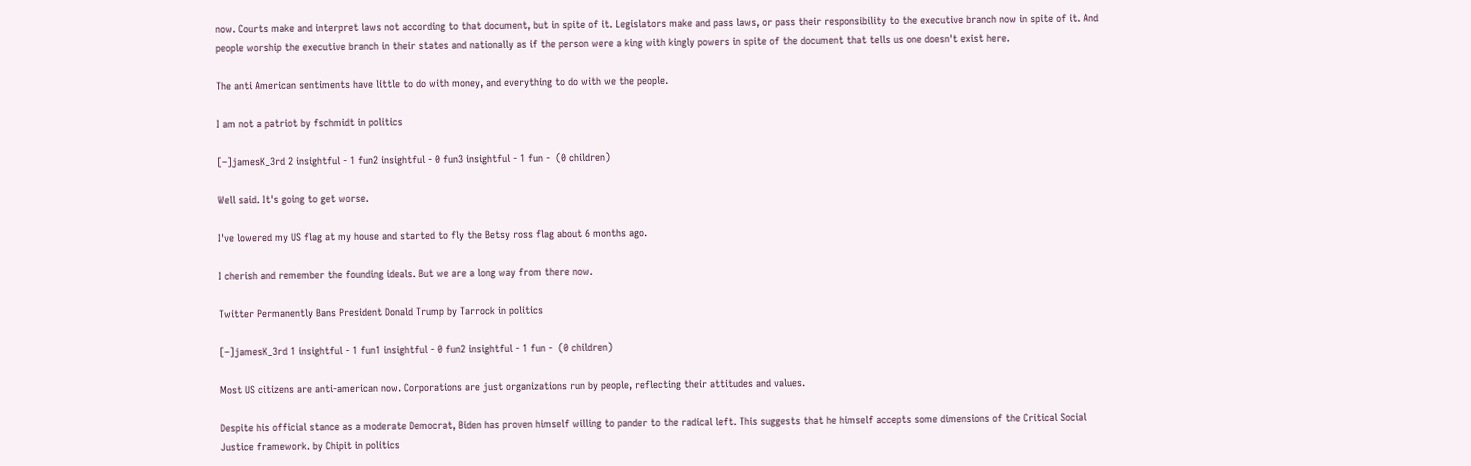now. Courts make and interpret laws not according to that document, but in spite of it. Legislators make and pass laws, or pass their responsibility to the executive branch now in spite of it. And people worship the executive branch in their states and nationally as if the person were a king with kingly powers in spite of the document that tells us one doesn't exist here.

The anti American sentiments have little to do with money, and everything to do with we the people.

I am not a patriot by fschmidt in politics

[–]jamesK_3rd 2 insightful - 1 fun2 insightful - 0 fun3 insightful - 1 fun -  (0 children)

Well said. It's going to get worse.

I've lowered my US flag at my house and started to fly the Betsy ross flag about 6 months ago.

I cherish and remember the founding ideals. But we are a long way from there now.

Twitter Permanently Bans President Donald Trump by Tarrock in politics

[–]jamesK_3rd 1 insightful - 1 fun1 insightful - 0 fun2 insightful - 1 fun -  (0 children)

Most US citizens are anti-american now. Corporations are just organizations run by people, reflecting their attitudes and values.

Despite his official stance as a moderate Democrat, Biden has proven himself willing to pander to the radical left. This suggests that he himself accepts some dimensions of the Critical Social Justice framework. by Chipit in politics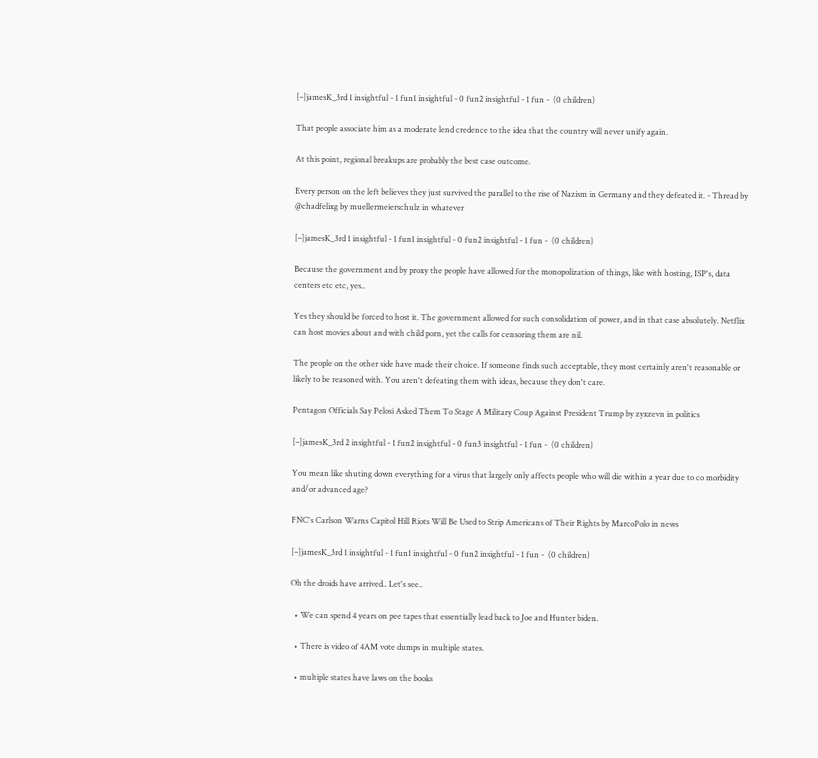[–]jamesK_3rd 1 insightful - 1 fun1 insightful - 0 fun2 insightful - 1 fun -  (0 children)

That people associate him as a moderate lend credence to the idea that the country will never unify again.

At this point, regional breakups are probably the best case outcome.

Every person on the left believes they just survived the parallel to the rise of Nazism in Germany and they defeated it. - Thread by @chadfelixg by muellermeierschulz in whatever

[–]jamesK_3rd 1 insightful - 1 fun1 insightful - 0 fun2 insightful - 1 fun -  (0 children)

Because the government and by proxy the people have allowed for the monopolization of things, like with hosting, ISP's, data centers etc etc, yes..

Yes they should be forced to host it. The government allowed for such consolidation of power, and in that case absolutely. Netflix can host movies about and with child porn, yet the calls for censoring them are nil.

The people on the other side have made their choice. If someone finds such acceptable, they most certainly aren't reasonable or likely to be reasoned with. You aren't defeating them with ideas, because they don't care.

Pentagon Officials Say Pelosi Asked Them To Stage A Military Coup Against President Trump by zyxzevn in politics

[–]jamesK_3rd 2 insightful - 1 fun2 insightful - 0 fun3 insightful - 1 fun -  (0 children)

You mean like shuting down everything for a virus that largely only affects people who will die within a year due to co morbidity and/or advanced age?

FNC's Carlson Warns Capitol Hill Riots Will Be Used to Strip Americans of Their Rights by MarcoPolo in news

[–]jamesK_3rd 1 insightful - 1 fun1 insightful - 0 fun2 insightful - 1 fun -  (0 children)

Oh the droids have arrived.. Let's see..

  • We can spend 4 years on pee tapes that essentially lead back to Joe and Hunter biden.

  • There is video of 4AM vote dumps in multiple states.

  • multiple states have laws on the books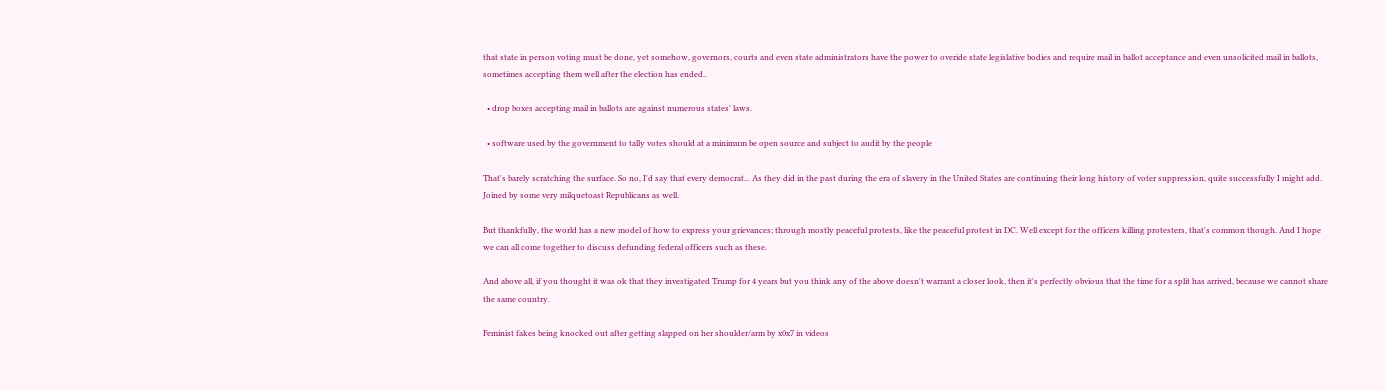that state in person voting must be done, yet somehow, governors, courts and even state administrators have the power to overide state legislative bodies and require mail in ballot acceptance and even unsolicited mail in ballots, sometimes accepting them well after the election has ended..

  • drop boxes accepting mail in ballots are against numerous states' laws.

  • software used by the government to tally votes should at a minimum be open source and subject to audit by the people

That's barely scratching the surface. So no, I'd say that every democrat... As they did in the past during the era of slavery in the United States are continuing their long history of voter suppression, quite successfully I might add. Joined by some very milquetoast Republicans as well.

But thankfully, the world has a new model of how to express your grievances; through mostly peaceful protests, like the peaceful protest in DC. Well except for the officers killing protesters, that's common though. And I hope we can all come together to discuss defunding federal officers such as these.

And above all, if you thought it was ok that they investigated Trump for 4 years but you think any of the above doesn't warrant a closer look, then it's perfectly obvious that the time for a split has arrived, because we cannot share the same country.

Feminist fakes being knocked out after getting slapped on her shoulder/arm by x0x7 in videos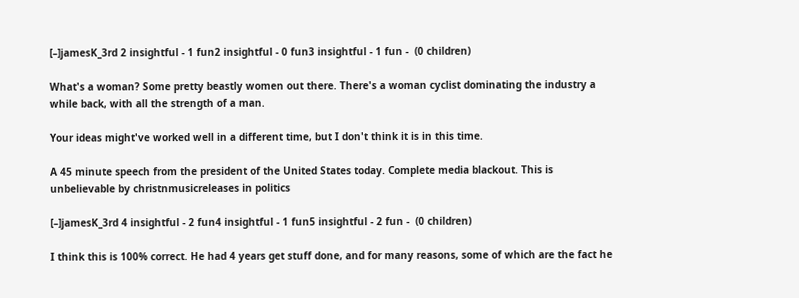[–]jamesK_3rd 2 insightful - 1 fun2 insightful - 0 fun3 insightful - 1 fun -  (0 children)

What's a woman? Some pretty beastly women out there. There's a woman cyclist dominating the industry a while back, with all the strength of a man.

Your ideas might've worked well in a different time, but I don't think it is in this time.

A 45 minute speech from the president of the United States today. Complete media blackout. This is unbelievable by christnmusicreleases in politics

[–]jamesK_3rd 4 insightful - 2 fun4 insightful - 1 fun5 insightful - 2 fun -  (0 children)

I think this is 100% correct. He had 4 years get stuff done, and for many reasons, some of which are the fact he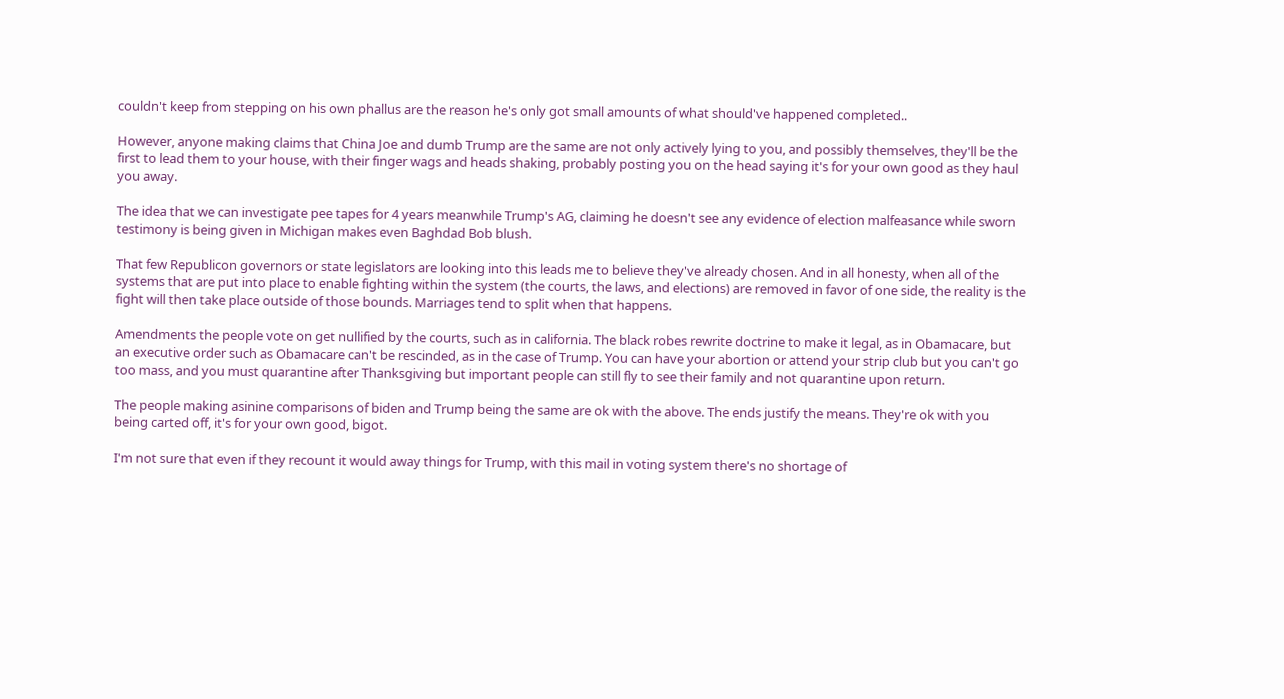couldn't keep from stepping on his own phallus are the reason he's only got small amounts of what should've happened completed..

However, anyone making claims that China Joe and dumb Trump are the same are not only actively lying to you, and possibly themselves, they'll be the first to lead them to your house, with their finger wags and heads shaking, probably posting you on the head saying it's for your own good as they haul you away.

The idea that we can investigate pee tapes for 4 years meanwhile Trump's AG, claiming he doesn't see any evidence of election malfeasance while sworn testimony is being given in Michigan makes even Baghdad Bob blush.

That few Republicon governors or state legislators are looking into this leads me to believe they've already chosen. And in all honesty, when all of the systems that are put into place to enable fighting within the system (the courts, the laws, and elections) are removed in favor of one side, the reality is the fight will then take place outside of those bounds. Marriages tend to split when that happens.

Amendments the people vote on get nullified by the courts, such as in california. The black robes rewrite doctrine to make it legal, as in Obamacare, but an executive order such as Obamacare can't be rescinded, as in the case of Trump. You can have your abortion or attend your strip club but you can't go too mass, and you must quarantine after Thanksgiving but important people can still fly to see their family and not quarantine upon return.

The people making asinine comparisons of biden and Trump being the same are ok with the above. The ends justify the means. They're ok with you being carted off, it's for your own good, bigot.

I'm not sure that even if they recount it would away things for Trump, with this mail in voting system there's no shortage of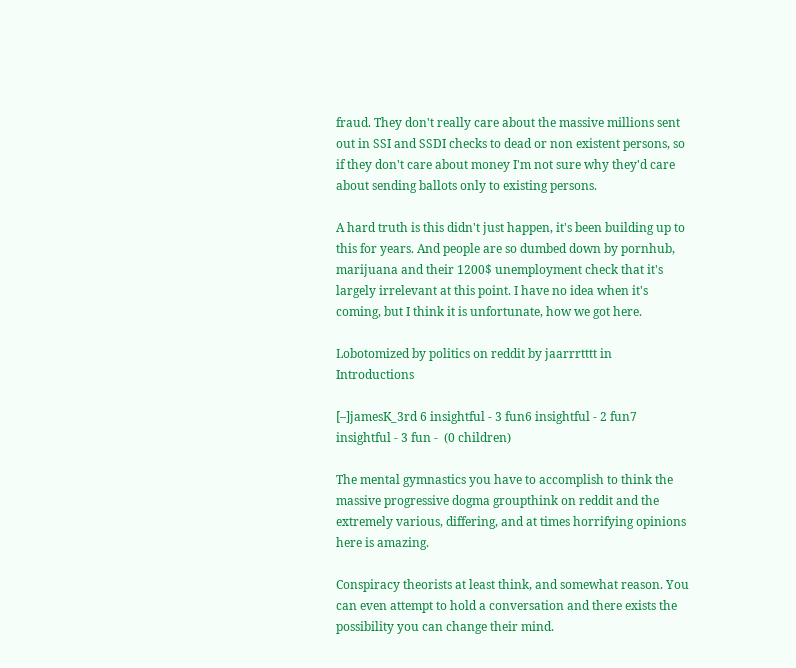fraud. They don't really care about the massive millions sent out in SSI and SSDI checks to dead or non existent persons, so if they don't care about money I'm not sure why they'd care about sending ballots only to existing persons.

A hard truth is this didn't just happen, it's been building up to this for years. And people are so dumbed down by pornhub, marijuana and their 1200$ unemployment check that it's largely irrelevant at this point. I have no idea when it's coming, but I think it is unfortunate, how we got here.

Lobotomized by politics on reddit by jaarrrtttt in Introductions

[–]jamesK_3rd 6 insightful - 3 fun6 insightful - 2 fun7 insightful - 3 fun -  (0 children)

The mental gymnastics you have to accomplish to think the massive progressive dogma groupthink on reddit and the extremely various, differing, and at times horrifying opinions here is amazing.

Conspiracy theorists at least think, and somewhat reason. You can even attempt to hold a conversation and there exists the possibility you can change their mind.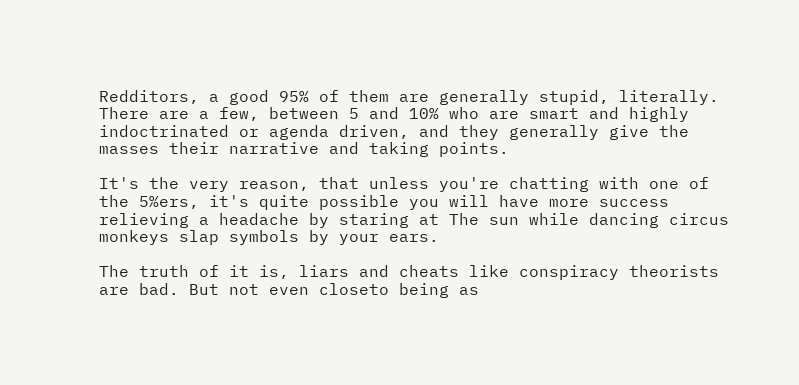Redditors, a good 95% of them are generally stupid, literally. There are a few, between 5 and 10% who are smart and highly indoctrinated or agenda driven, and they generally give the masses their narrative and taking points.

It's the very reason, that unless you're chatting with one of the 5%ers, it's quite possible you will have more success relieving a headache by staring at The sun while dancing circus monkeys slap symbols by your ears.

The truth of it is, liars and cheats like conspiracy theorists are bad. But not even closeto being as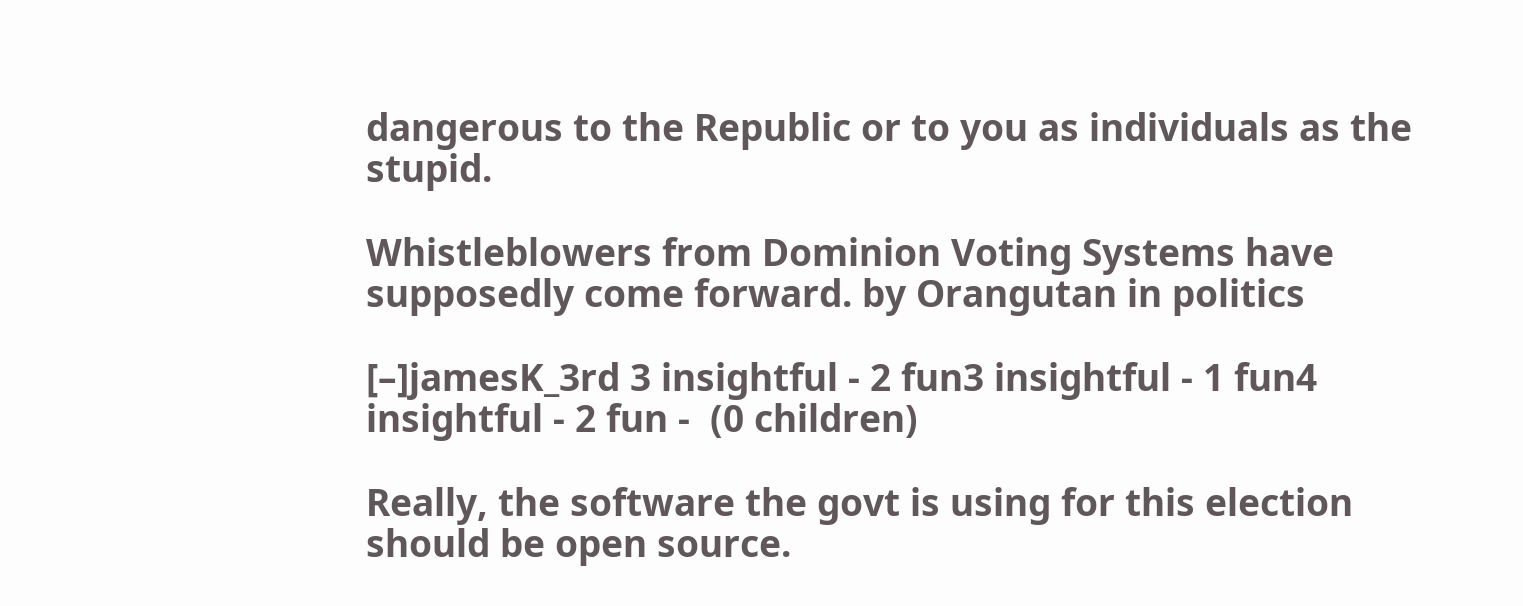dangerous to the Republic or to you as individuals as the stupid.

Whistleblowers from Dominion Voting Systems have supposedly come forward. by Orangutan in politics

[–]jamesK_3rd 3 insightful - 2 fun3 insightful - 1 fun4 insightful - 2 fun -  (0 children)

Really, the software the govt is using for this election should be open source.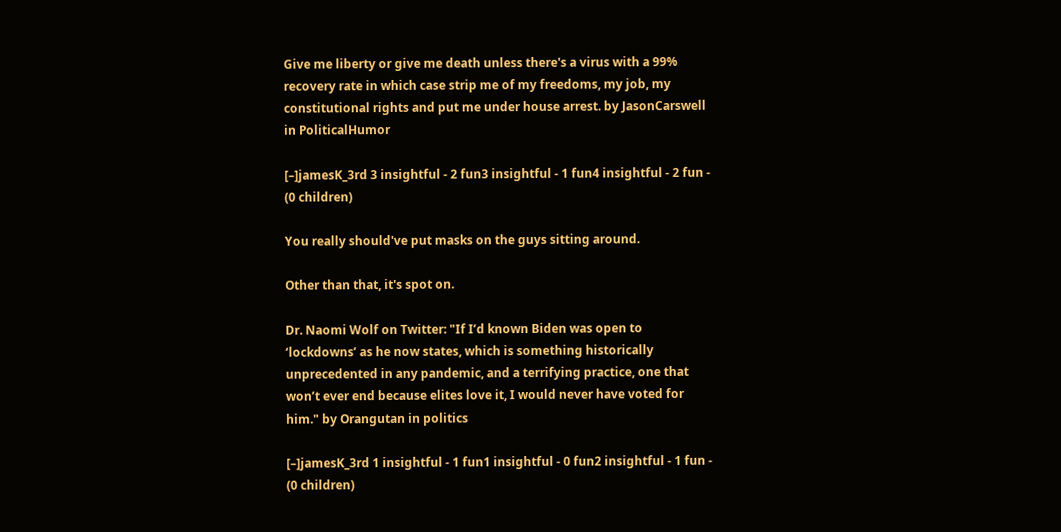Give me liberty or give me death unless there's a virus with a 99% recovery rate in which case strip me of my freedoms, my job, my constitutional rights and put me under house arrest. by JasonCarswell in PoliticalHumor

[–]jamesK_3rd 3 insightful - 2 fun3 insightful - 1 fun4 insightful - 2 fun -  (0 children)

You really should've put masks on the guys sitting around.

Other than that, it's spot on.

Dr. Naomi Wolf on Twitter: "If I’d known Biden was open to ‘lockdowns’ as he now states, which is something historically unprecedented in any pandemic, and a terrifying practice, one that won’t ever end because elites love it, I would never have voted for him." by Orangutan in politics

[–]jamesK_3rd 1 insightful - 1 fun1 insightful - 0 fun2 insightful - 1 fun -  (0 children)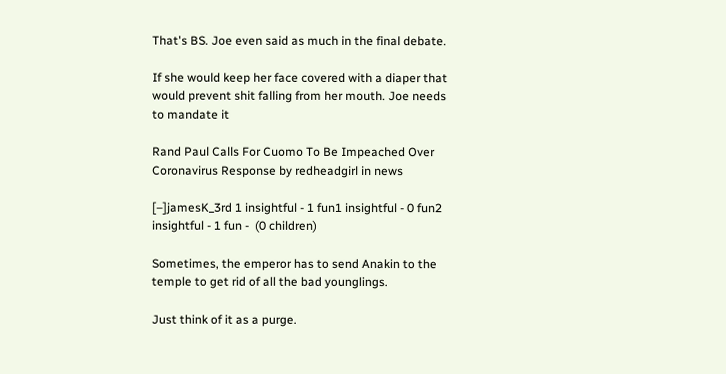That's BS. Joe even said as much in the final debate.

If she would keep her face covered with a diaper that would prevent shit falling from her mouth. Joe needs to mandate it

Rand Paul Calls For Cuomo To Be Impeached Over Coronavirus Response by redheadgirl in news

[–]jamesK_3rd 1 insightful - 1 fun1 insightful - 0 fun2 insightful - 1 fun -  (0 children)

Sometimes, the emperor has to send Anakin to the temple to get rid of all the bad younglings.

Just think of it as a purge.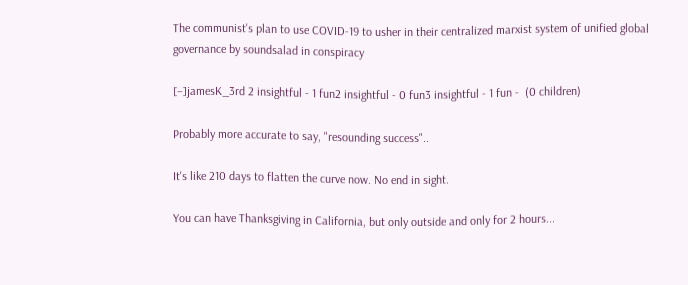The communist's plan to use COVID-19 to usher in their centralized marxist system of unified global governance by soundsalad in conspiracy

[–]jamesK_3rd 2 insightful - 1 fun2 insightful - 0 fun3 insightful - 1 fun -  (0 children)

Probably more accurate to say, "resounding success"..

It's like 210 days to flatten the curve now. No end in sight.

You can have Thanksgiving in California, but only outside and only for 2 hours...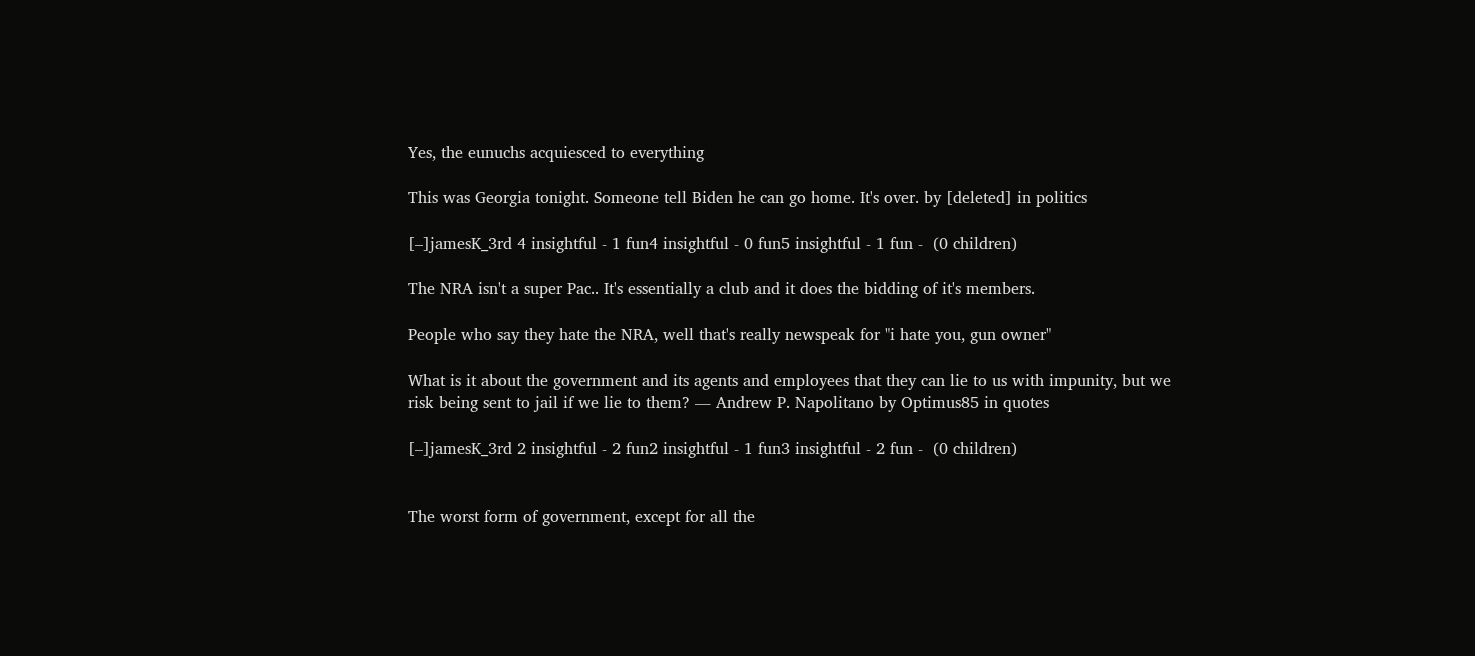Yes, the eunuchs acquiesced to everything

This was Georgia tonight. Someone tell Biden he can go home. It's over. by [deleted] in politics

[–]jamesK_3rd 4 insightful - 1 fun4 insightful - 0 fun5 insightful - 1 fun -  (0 children)

The NRA isn't a super Pac.. It's essentially a club and it does the bidding of it's members.

People who say they hate the NRA, well that's really newspeak for "i hate you, gun owner"

What is it about the government and its agents and employees that they can lie to us with impunity, but we risk being sent to jail if we lie to them? ― Andrew P. Napolitano by Optimus85 in quotes

[–]jamesK_3rd 2 insightful - 2 fun2 insightful - 1 fun3 insightful - 2 fun -  (0 children)


The worst form of government, except for all the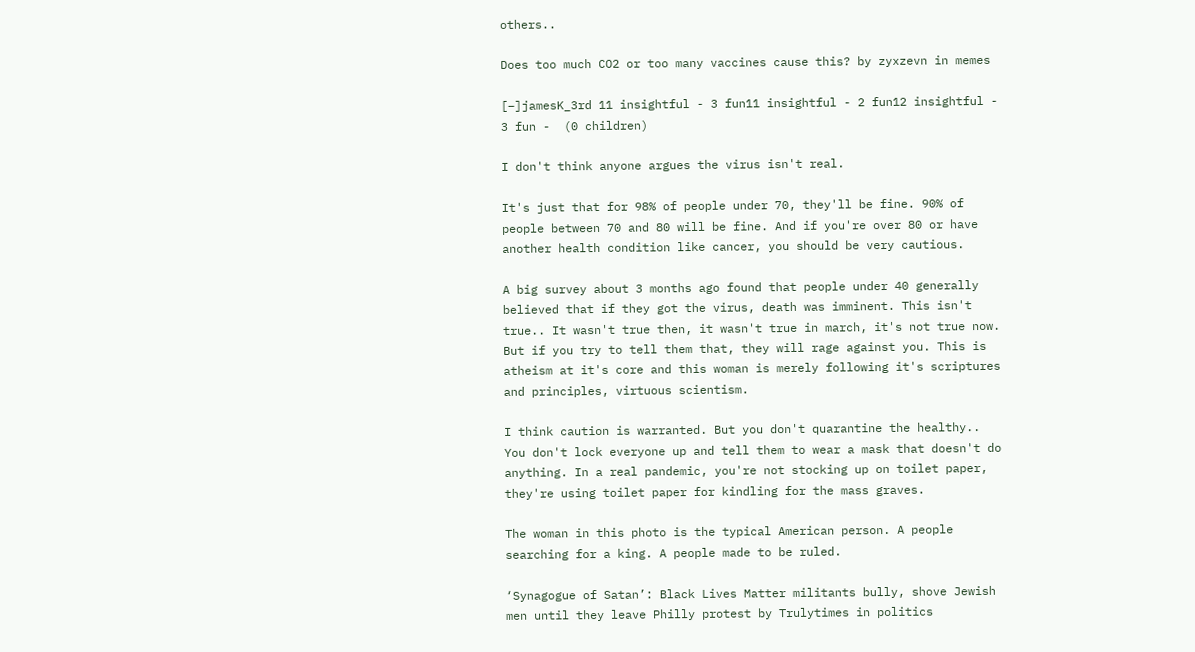others..

Does too much CO2 or too many vaccines cause this? by zyxzevn in memes

[–]jamesK_3rd 11 insightful - 3 fun11 insightful - 2 fun12 insightful - 3 fun -  (0 children)

I don't think anyone argues the virus isn't real.

It's just that for 98% of people under 70, they'll be fine. 90% of people between 70 and 80 will be fine. And if you're over 80 or have another health condition like cancer, you should be very cautious.

A big survey about 3 months ago found that people under 40 generally believed that if they got the virus, death was imminent. This isn't true.. It wasn't true then, it wasn't true in march, it's not true now. But if you try to tell them that, they will rage against you. This is atheism at it's core and this woman is merely following it's scriptures and principles, virtuous scientism.

I think caution is warranted. But you don't quarantine the healthy.. You don't lock everyone up and tell them to wear a mask that doesn't do anything. In a real pandemic, you're not stocking up on toilet paper, they're using toilet paper for kindling for the mass graves.

The woman in this photo is the typical American person. A people searching for a king. A people made to be ruled.

‘Synagogue of Satan’: Black Lives Matter militants bully, shove Jewish men until they leave Philly protest by Trulytimes in politics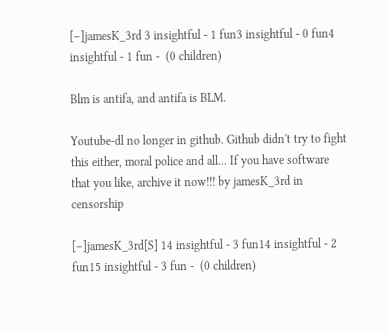[–]jamesK_3rd 3 insightful - 1 fun3 insightful - 0 fun4 insightful - 1 fun -  (0 children)

Blm is antifa, and antifa is BLM.

Youtube-dl no longer in github. Github didn't try to fight this either, moral police and all... If you have software that you like, archive it now!!! by jamesK_3rd in censorship

[–]jamesK_3rd[S] 14 insightful - 3 fun14 insightful - 2 fun15 insightful - 3 fun -  (0 children)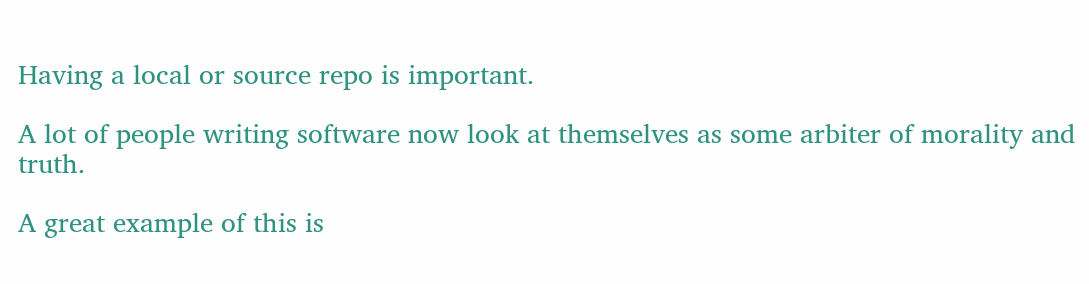Having a local or source repo is important.

A lot of people writing software now look at themselves as some arbiter of morality and truth.

A great example of this is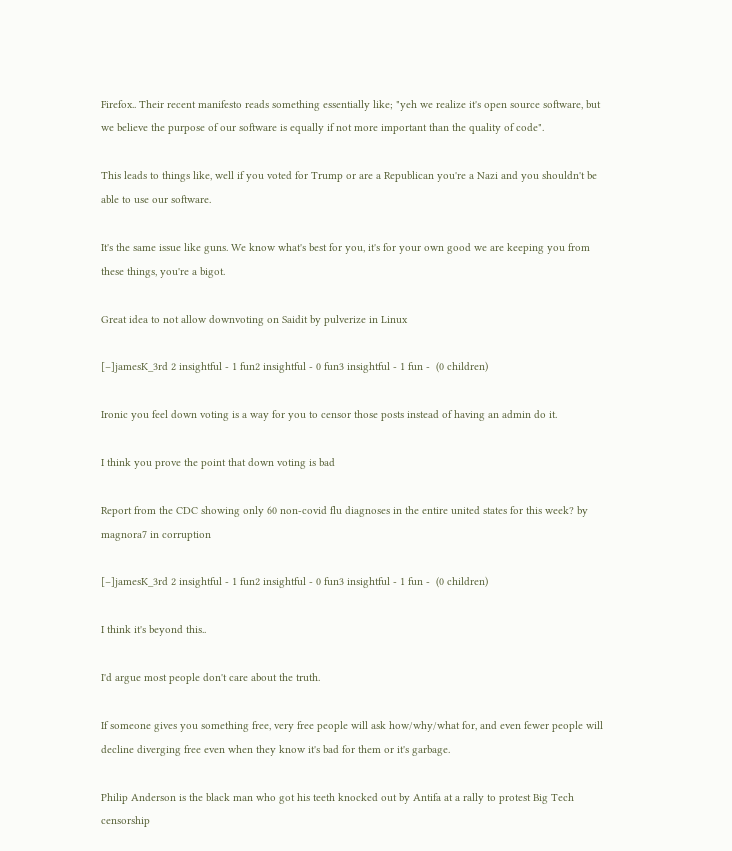Firefox.. Their recent manifesto reads something essentially like; "yeh we realize it's open source software, but we believe the purpose of our software is equally if not more important than the quality of code".

This leads to things like, well if you voted for Trump or are a Republican you're a Nazi and you shouldn't be able to use our software.

It's the same issue like guns. We know what's best for you, it's for your own good we are keeping you from these things, you're a bigot.

Great idea to not allow downvoting on Saidit by pulverize in Linux

[–]jamesK_3rd 2 insightful - 1 fun2 insightful - 0 fun3 insightful - 1 fun -  (0 children)

Ironic you feel down voting is a way for you to censor those posts instead of having an admin do it.

I think you prove the point that down voting is bad

Report from the CDC showing only 60 non-covid flu diagnoses in the entire united states for this week? by magnora7 in corruption

[–]jamesK_3rd 2 insightful - 1 fun2 insightful - 0 fun3 insightful - 1 fun -  (0 children)

I think it's beyond this..

I'd argue most people don't care about the truth.

If someone gives you something free, very free people will ask how/why/what for, and even fewer people will decline diverging free even when they know it's bad for them or it's garbage.

Philip Anderson is the black man who got his teeth knocked out by Antifa at a rally to protest Big Tech censorship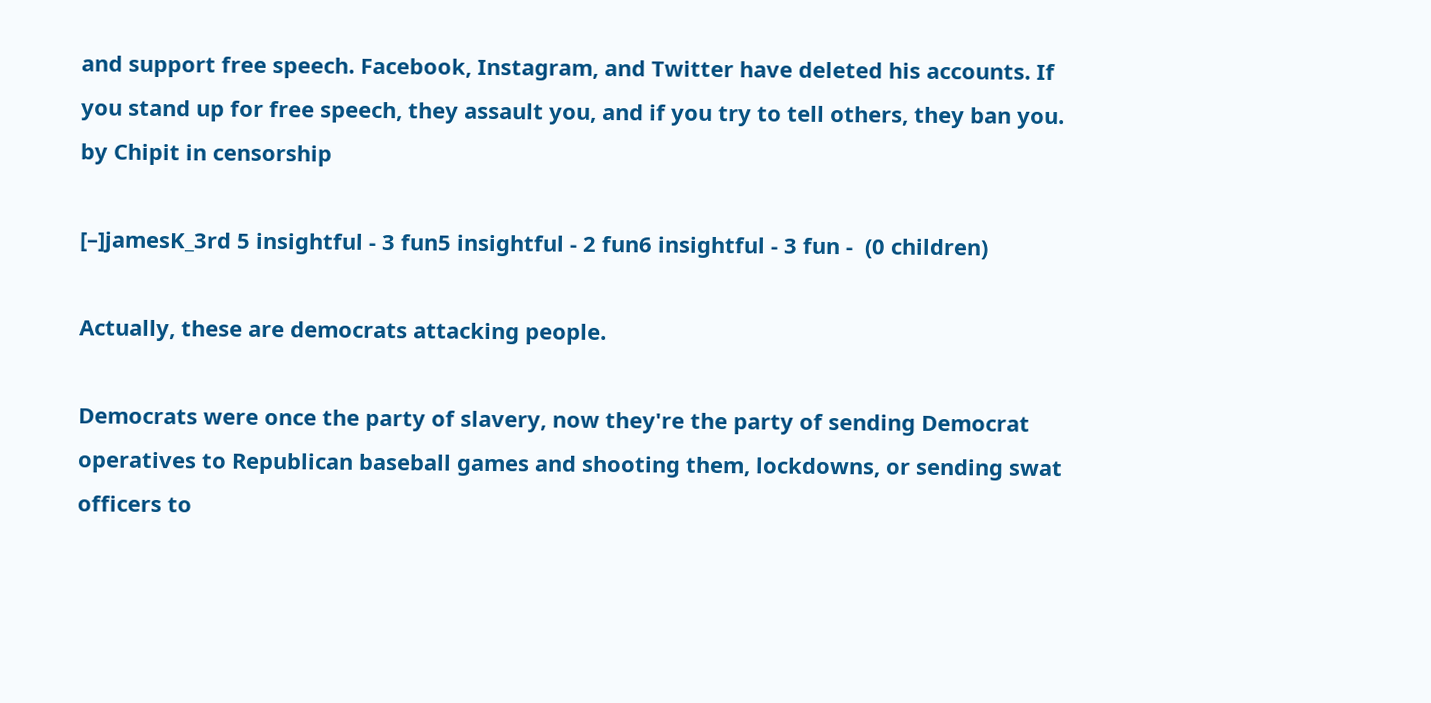and support free speech. Facebook, Instagram, and Twitter have deleted his accounts. If you stand up for free speech, they assault you, and if you try to tell others, they ban you. by Chipit in censorship

[–]jamesK_3rd 5 insightful - 3 fun5 insightful - 2 fun6 insightful - 3 fun -  (0 children)

Actually, these are democrats attacking people.

Democrats were once the party of slavery, now they're the party of sending Democrat operatives to Republican baseball games and shooting them, lockdowns, or sending swat officers to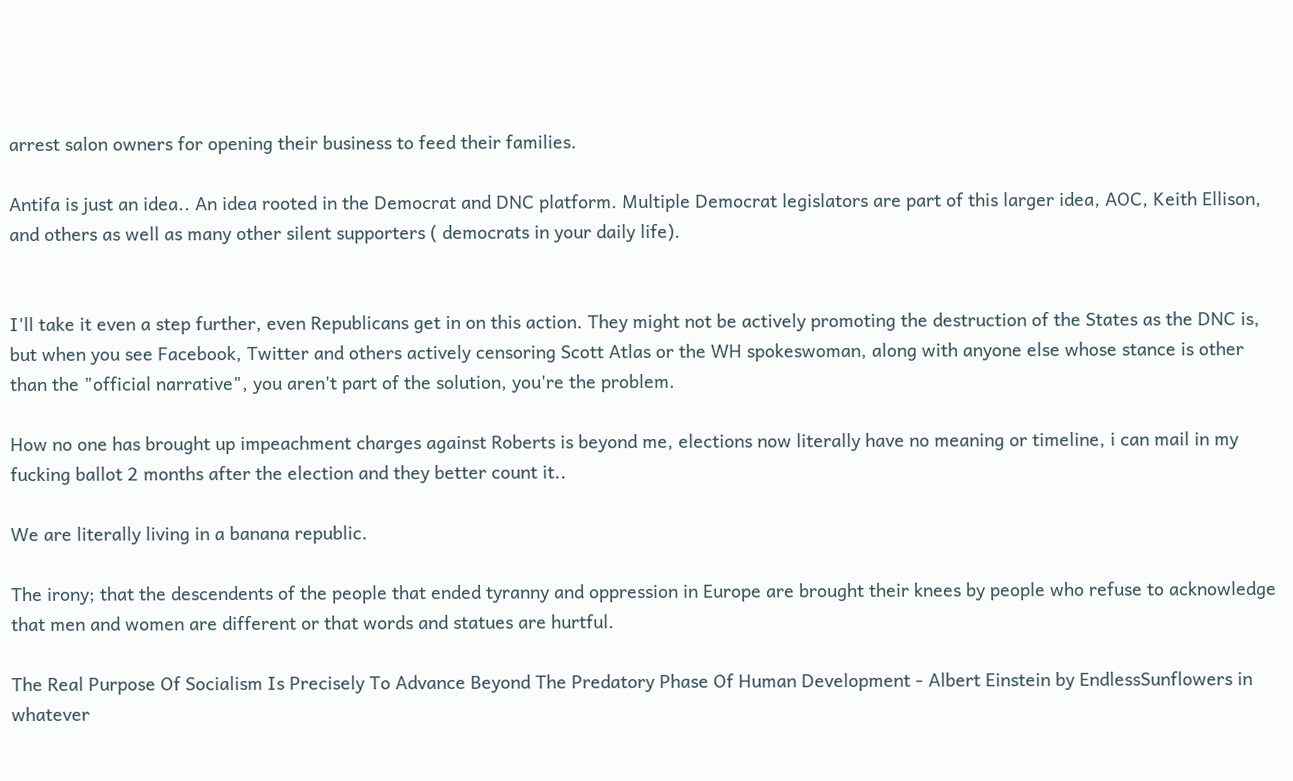arrest salon owners for opening their business to feed their families.

Antifa is just an idea.. An idea rooted in the Democrat and DNC platform. Multiple Democrat legislators are part of this larger idea, AOC, Keith Ellison, and others as well as many other silent supporters ( democrats in your daily life).


I'll take it even a step further, even Republicans get in on this action. They might not be actively promoting the destruction of the States as the DNC is, but when you see Facebook, Twitter and others actively censoring Scott Atlas or the WH spokeswoman, along with anyone else whose stance is other than the "official narrative", you aren't part of the solution, you're the problem.

How no one has brought up impeachment charges against Roberts is beyond me, elections now literally have no meaning or timeline, i can mail in my fucking ballot 2 months after the election and they better count it..

We are literally living in a banana republic.

The irony; that the descendents of the people that ended tyranny and oppression in Europe are brought their knees by people who refuse to acknowledge that men and women are different or that words and statues are hurtful.

The Real Purpose Of Socialism Is Precisely To Advance Beyond The Predatory Phase Of Human Development - Albert Einstein by EndlessSunflowers in whatever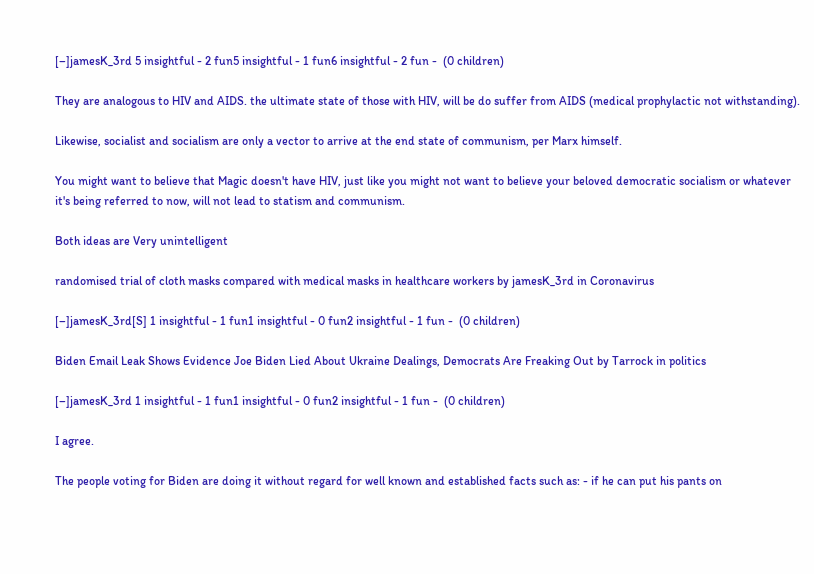[–]jamesK_3rd 5 insightful - 2 fun5 insightful - 1 fun6 insightful - 2 fun -  (0 children)

They are analogous to HIV and AIDS. the ultimate state of those with HIV, will be do suffer from AIDS (medical prophylactic not withstanding).

Likewise, socialist and socialism are only a vector to arrive at the end state of communism, per Marx himself.

You might want to believe that Magic doesn't have HIV, just like you might not want to believe your beloved democratic socialism or whatever it's being referred to now, will not lead to statism and communism.

Both ideas are Very unintelligent

randomised trial of cloth masks compared with medical masks in healthcare workers by jamesK_3rd in Coronavirus

[–]jamesK_3rd[S] 1 insightful - 1 fun1 insightful - 0 fun2 insightful - 1 fun -  (0 children)

Biden Email Leak Shows Evidence Joe Biden Lied About Ukraine Dealings, Democrats Are Freaking Out by Tarrock in politics

[–]jamesK_3rd 1 insightful - 1 fun1 insightful - 0 fun2 insightful - 1 fun -  (0 children)

I agree.

The people voting for Biden are doing it without regard for well known and established facts such as: - if he can put his pants on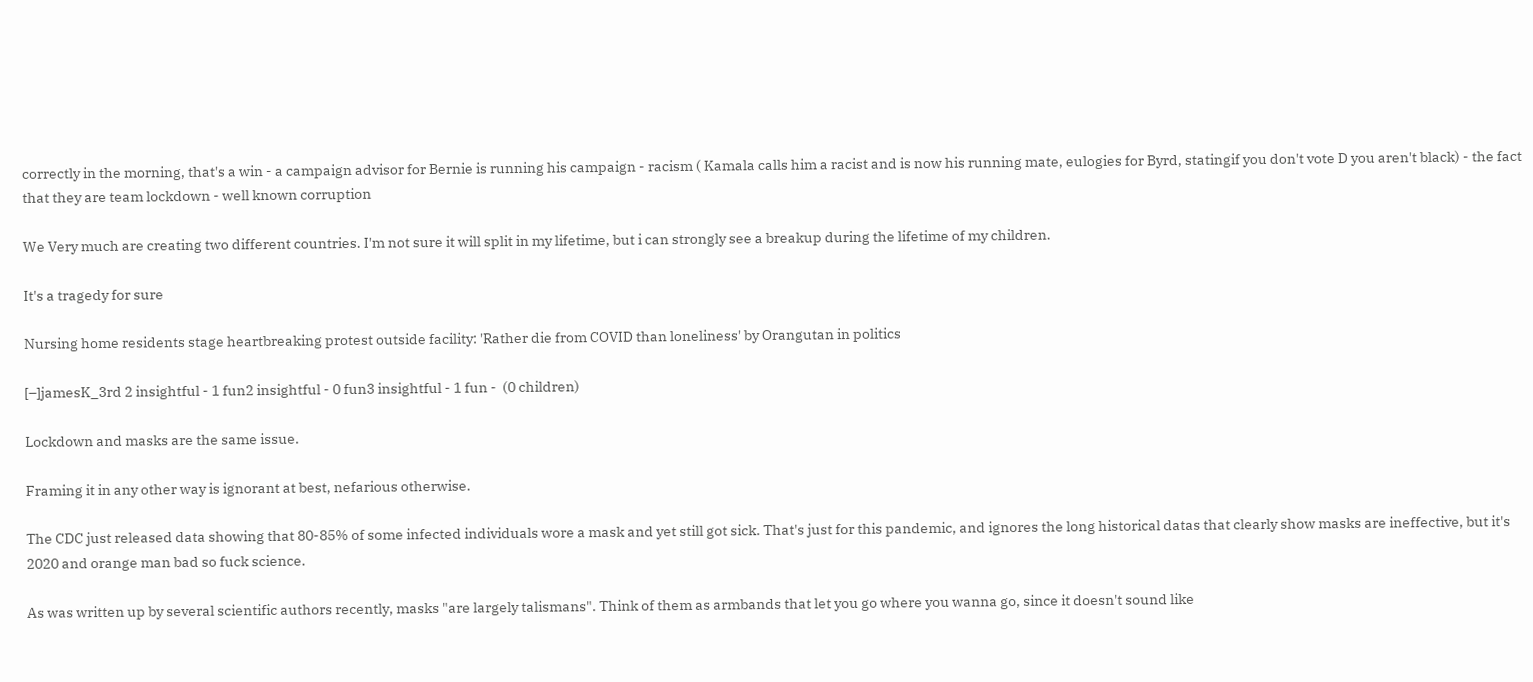correctly in the morning, that's a win - a campaign advisor for Bernie is running his campaign - racism ( Kamala calls him a racist and is now his running mate, eulogies for Byrd, statingif you don't vote D you aren't black) - the fact that they are team lockdown - well known corruption

We Very much are creating two different countries. I'm not sure it will split in my lifetime, but i can strongly see a breakup during the lifetime of my children.

It's a tragedy for sure

Nursing home residents stage heartbreaking protest outside facility: 'Rather die from COVID than loneliness' by Orangutan in politics

[–]jamesK_3rd 2 insightful - 1 fun2 insightful - 0 fun3 insightful - 1 fun -  (0 children)

Lockdown and masks are the same issue.

Framing it in any other way is ignorant at best, nefarious otherwise.

The CDC just released data showing that 80-85% of some infected individuals wore a mask and yet still got sick. That's just for this pandemic, and ignores the long historical datas that clearly show masks are ineffective, but it's 2020 and orange man bad so fuck science.

As was written up by several scientific authors recently, masks "are largely talismans". Think of them as armbands that let you go where you wanna go, since it doesn't sound like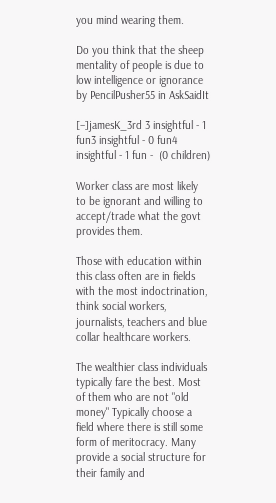you mind wearing them.

Do you think that the sheep mentality of people is due to low intelligence or ignorance by PencilPusher55 in AskSaidIt

[–]jamesK_3rd 3 insightful - 1 fun3 insightful - 0 fun4 insightful - 1 fun -  (0 children)

Worker class are most likely to be ignorant and willing to accept/trade what the govt provides them.

Those with education within this class often are in fields with the most indoctrination, think social workers, journalists, teachers and blue collar healthcare workers.

The wealthier class individuals typically fare the best. Most of them who are not "old money" Typically choose a field where there is still some form of meritocracy. Many provide a social structure for their family and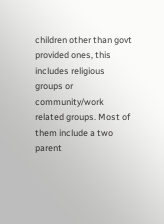children other than govt provided ones, this includes religious groups or community/work related groups. Most of them include a two parent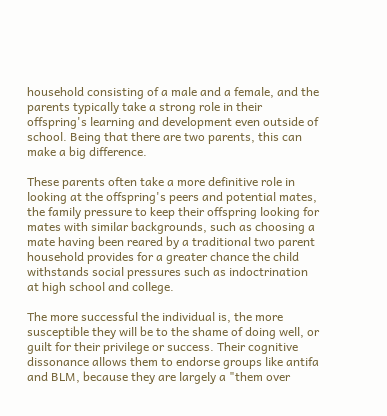household consisting of a male and a female, and the parents typically take a strong role in their offspring's learning and development even outside of school. Being that there are two parents, this can make a big difference.

These parents often take a more definitive role in looking at the offspring's peers and potential mates, the family pressure to keep their offspring looking for mates with similar backgrounds, such as choosing a mate having been reared by a traditional two parent household provides for a greater chance the child withstands social pressures such as indoctrination at high school and college.

The more successful the individual is, the more susceptible they will be to the shame of doing well, or guilt for their privilege or success. Their cognitive dissonance allows them to endorse groups like antifa and BLM, because they are largely a "them over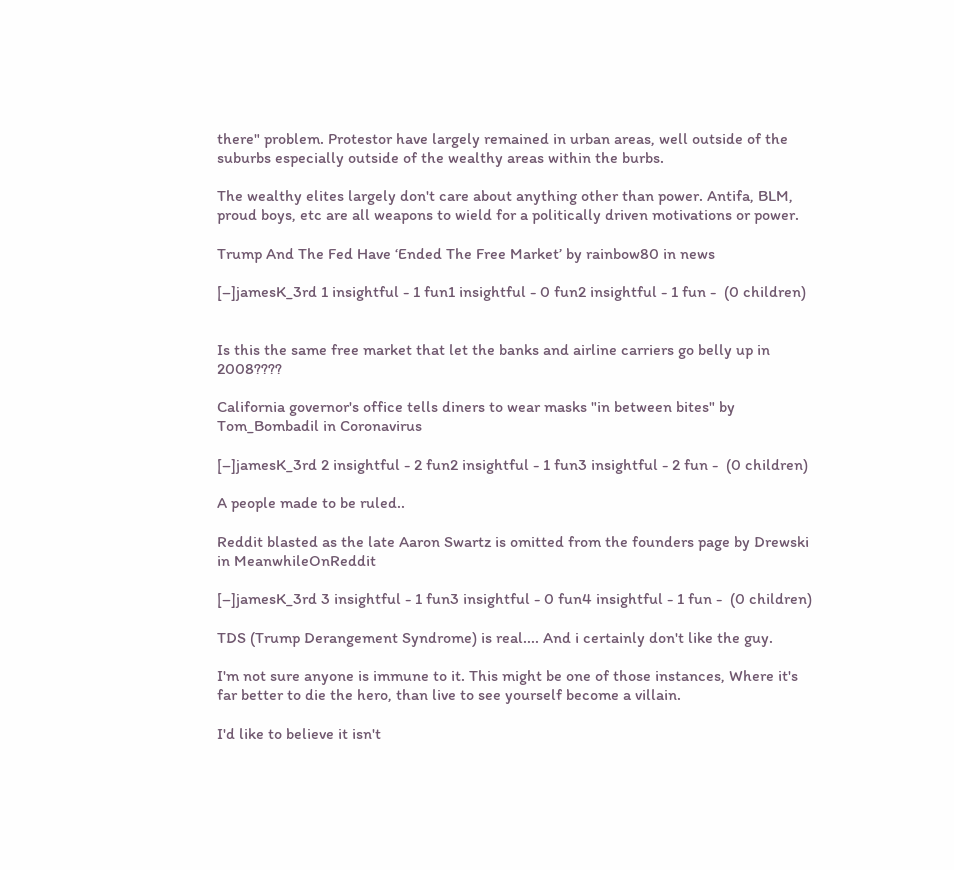there" problem. Protestor have largely remained in urban areas, well outside of the suburbs especially outside of the wealthy areas within the burbs.

The wealthy elites largely don't care about anything other than power. Antifa, BLM, proud boys, etc are all weapons to wield for a politically driven motivations or power.

Trump And The Fed Have ‘Ended The Free Market’ by rainbow80 in news

[–]jamesK_3rd 1 insightful - 1 fun1 insightful - 0 fun2 insightful - 1 fun -  (0 children)


Is this the same free market that let the banks and airline carriers go belly up in 2008????

California governor's office tells diners to wear masks "in between bites" by Tom_Bombadil in Coronavirus

[–]jamesK_3rd 2 insightful - 2 fun2 insightful - 1 fun3 insightful - 2 fun -  (0 children)

A people made to be ruled..

Reddit blasted as the late Aaron Swartz is omitted from the founders page by Drewski in MeanwhileOnReddit

[–]jamesK_3rd 3 insightful - 1 fun3 insightful - 0 fun4 insightful - 1 fun -  (0 children)

TDS (Trump Derangement Syndrome) is real.... And i certainly don't like the guy.

I'm not sure anyone is immune to it. This might be one of those instances, Where it's far better to die the hero, than live to see yourself become a villain.

I'd like to believe it isn't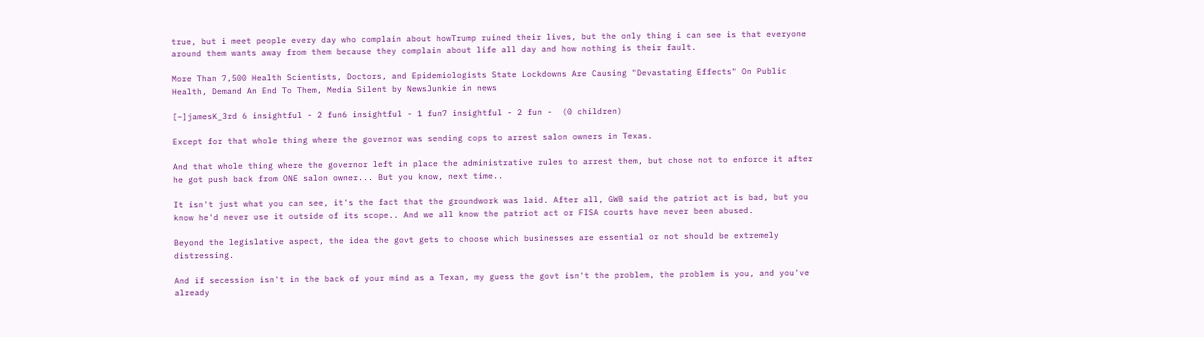true, but i meet people every day who complain about howTrump ruined their lives, but the only thing i can see is that everyone around them wants away from them because they complain about life all day and how nothing is their fault.

More Than 7,500 Health Scientists, Doctors, and Epidemiologists State Lockdowns Are Causing "Devastating Effects" On Public Health, Demand An End To Them, Media Silent by NewsJunkie in news

[–]jamesK_3rd 6 insightful - 2 fun6 insightful - 1 fun7 insightful - 2 fun -  (0 children)

Except for that whole thing where the governor was sending cops to arrest salon owners in Texas.

And that whole thing where the governor left in place the administrative rules to arrest them, but chose not to enforce it after he got push back from ONE salon owner... But you know, next time..

It isn't just what you can see, it's the fact that the groundwork was laid. After all, GWB said the patriot act is bad, but you know he'd never use it outside of its scope.. And we all know the patriot act or FISA courts have never been abused.

Beyond the legislative aspect, the idea the govt gets to choose which businesses are essential or not should be extremely distressing.

And if secession isn't in the back of your mind as a Texan, my guess the govt isn't the problem, the problem is you, and you've already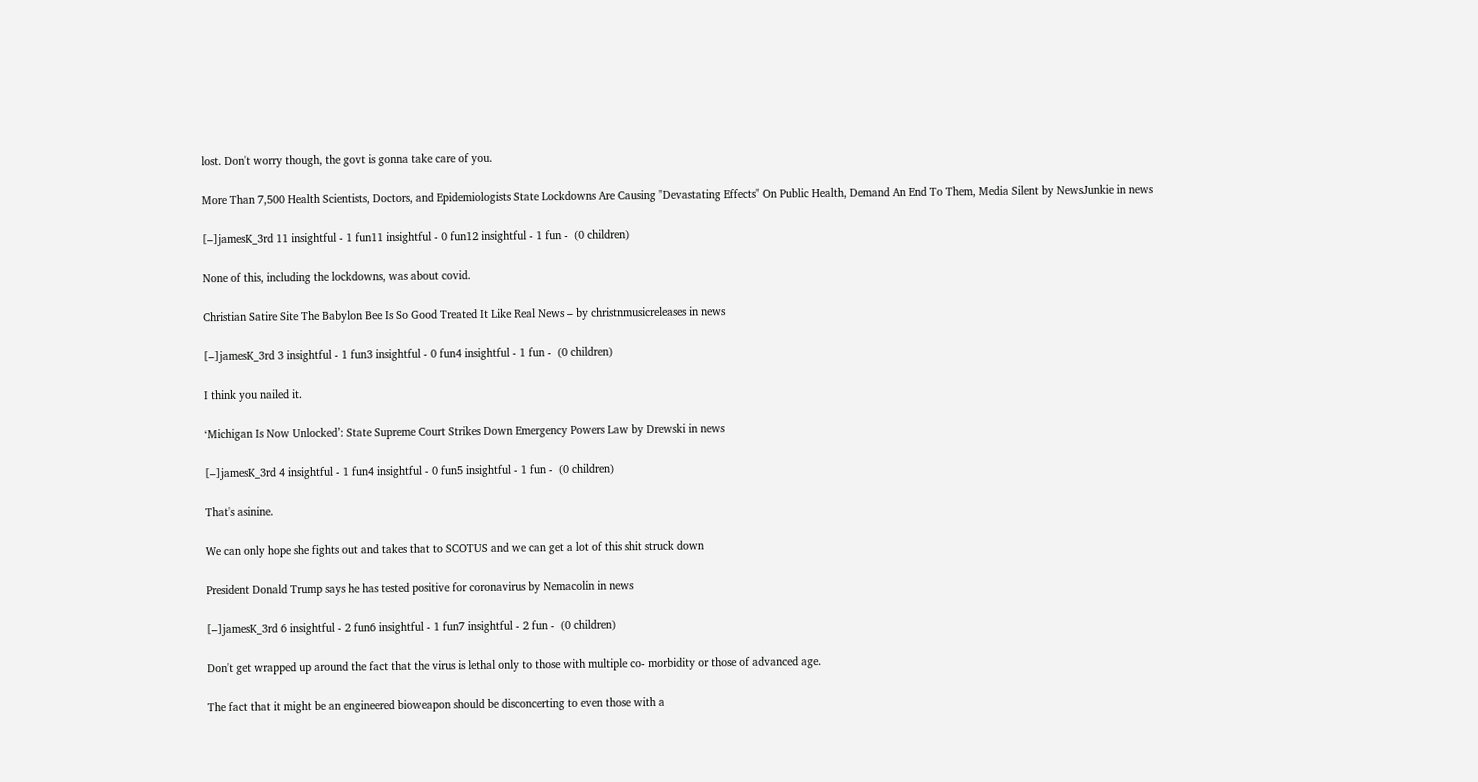lost. Don't worry though, the govt is gonna take care of you.

More Than 7,500 Health Scientists, Doctors, and Epidemiologists State Lockdowns Are Causing "Devastating Effects" On Public Health, Demand An End To Them, Media Silent by NewsJunkie in news

[–]jamesK_3rd 11 insightful - 1 fun11 insightful - 0 fun12 insightful - 1 fun -  (0 children)

None of this, including the lockdowns, was about covid.

Christian Satire Site The Babylon Bee Is So Good Treated It Like Real News – by christnmusicreleases in news

[–]jamesK_3rd 3 insightful - 1 fun3 insightful - 0 fun4 insightful - 1 fun -  (0 children)

I think you nailed it.

‘Michigan Is Now Unlocked’: State Supreme Court Strikes Down Emergency Powers Law by Drewski in news

[–]jamesK_3rd 4 insightful - 1 fun4 insightful - 0 fun5 insightful - 1 fun -  (0 children)

That's asinine.

We can only hope she fights out and takes that to SCOTUS and we can get a lot of this shit struck down

President Donald Trump says he has tested positive for coronavirus by Nemacolin in news

[–]jamesK_3rd 6 insightful - 2 fun6 insightful - 1 fun7 insightful - 2 fun -  (0 children)

Don't get wrapped up around the fact that the virus is lethal only to those with multiple co- morbidity or those of advanced age.

The fact that it might be an engineered bioweapon should be disconcerting to even those with a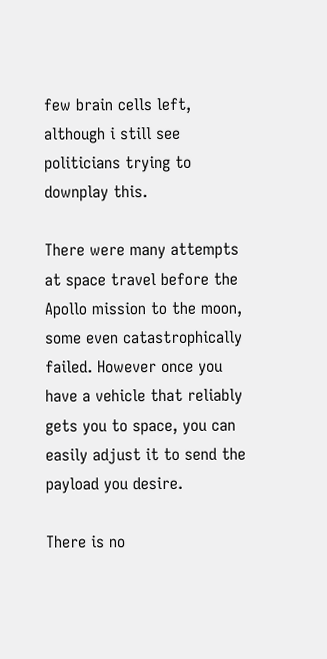few brain cells left, although i still see politicians trying to downplay this.

There were many attempts at space travel before the Apollo mission to the moon, some even catastrophically failed. However once you have a vehicle that reliably gets you to space, you can easily adjust it to send the payload you desire.

There is no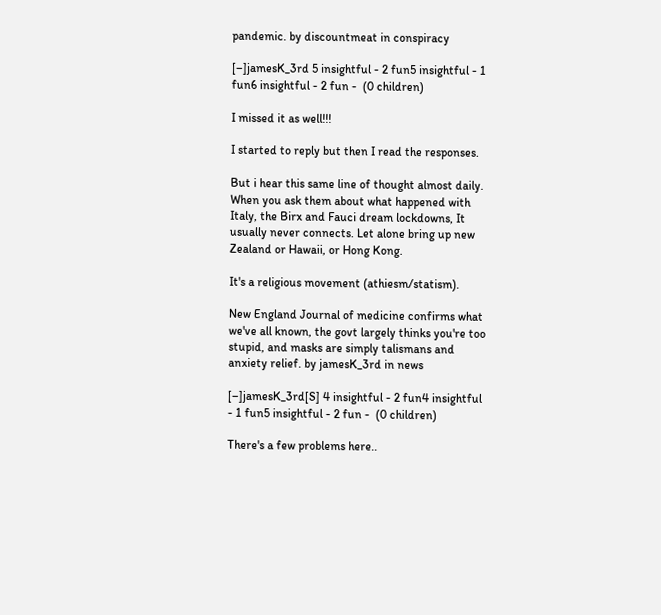pandemic. by discountmeat in conspiracy

[–]jamesK_3rd 5 insightful - 2 fun5 insightful - 1 fun6 insightful - 2 fun -  (0 children)

I missed it as well!!!

I started to reply but then I read the responses.

But i hear this same line of thought almost daily. When you ask them about what happened with Italy, the Birx and Fauci dream lockdowns, It usually never connects. Let alone bring up new Zealand or Hawaii, or Hong Kong.

It's a religious movement (athiesm/statism).

New England Journal of medicine confirms what we've all known, the govt largely thinks you're too stupid, and masks are simply talismans and anxiety relief. by jamesK_3rd in news

[–]jamesK_3rd[S] 4 insightful - 2 fun4 insightful - 1 fun5 insightful - 2 fun -  (0 children)

There's a few problems here..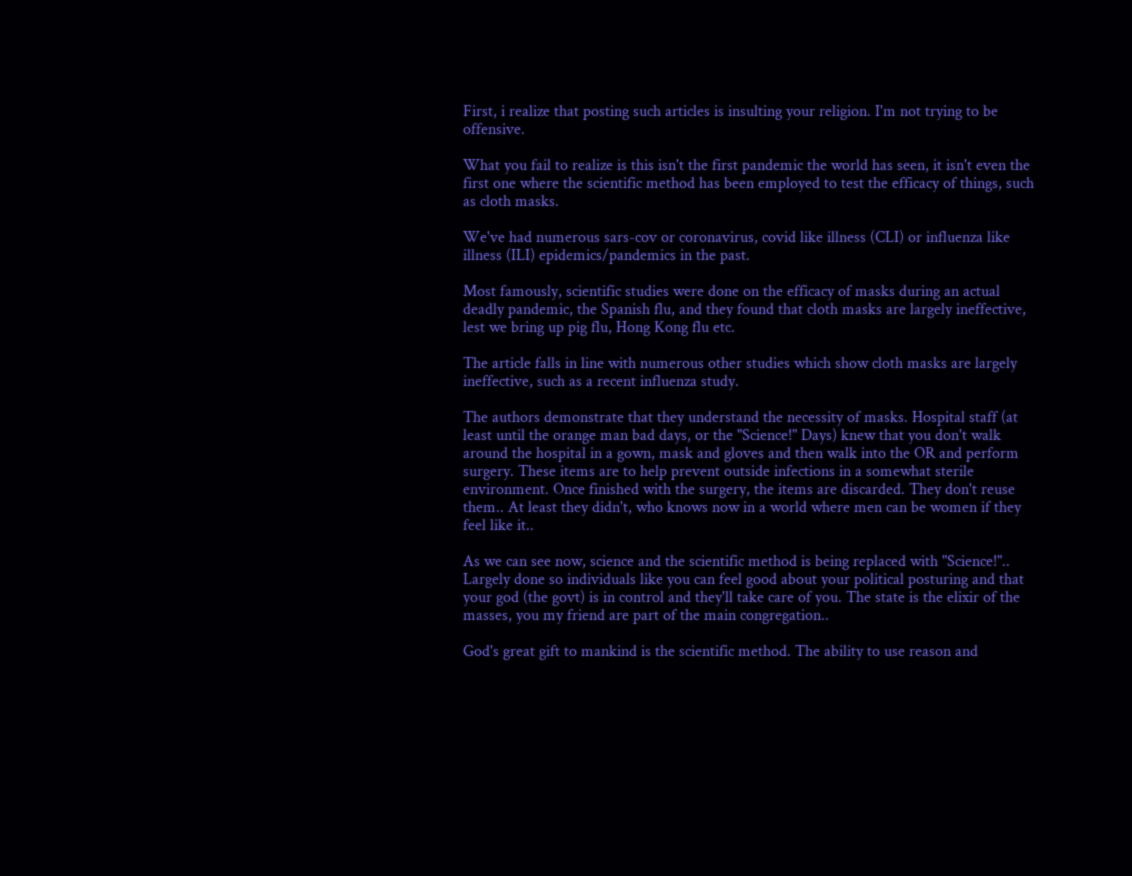First, i realize that posting such articles is insulting your religion. I'm not trying to be offensive.

What you fail to realize is this isn't the first pandemic the world has seen, it isn't even the first one where the scientific method has been employed to test the efficacy of things, such as cloth masks.

We've had numerous sars-cov or coronavirus, covid like illness (CLI) or influenza like illness (ILI) epidemics/pandemics in the past.

Most famously, scientific studies were done on the efficacy of masks during an actual deadly pandemic, the Spanish flu, and they found that cloth masks are largely ineffective, lest we bring up pig flu, Hong Kong flu etc.

The article falls in line with numerous other studies which show cloth masks are largely ineffective, such as a recent influenza study.

The authors demonstrate that they understand the necessity of masks. Hospital staff (at least until the orange man bad days, or the "Science!" Days) knew that you don't walk around the hospital in a gown, mask and gloves and then walk into the OR and perform surgery. These items are to help prevent outside infections in a somewhat sterile environment. Once finished with the surgery, the items are discarded. They don't reuse them.. At least they didn't, who knows now in a world where men can be women if they feel like it..

As we can see now, science and the scientific method is being replaced with "Science!".. Largely done so individuals like you can feel good about your political posturing and that your god (the govt) is in control and they'll take care of you. The state is the elixir of the masses, you my friend are part of the main congregation..

God's great gift to mankind is the scientific method. The ability to use reason and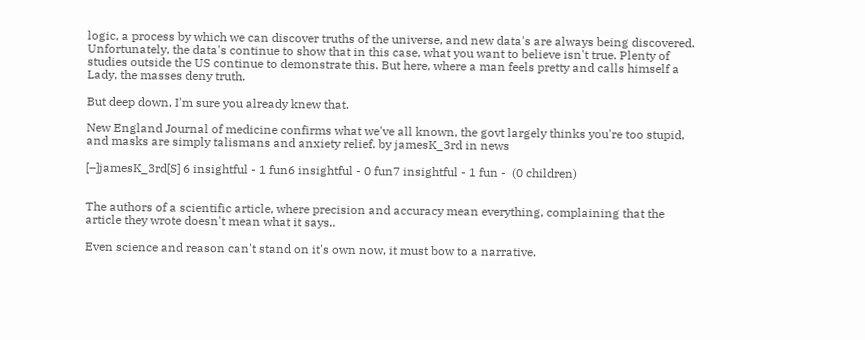logic, a process by which we can discover truths of the universe, and new data's are always being discovered. Unfortunately, the data's continue to show that in this case, what you want to believe isn't true. Plenty of studies outside the US continue to demonstrate this. But here, where a man feels pretty and calls himself a Lady, the masses deny truth.

But deep down, I'm sure you already knew that.

New England Journal of medicine confirms what we've all known, the govt largely thinks you're too stupid, and masks are simply talismans and anxiety relief. by jamesK_3rd in news

[–]jamesK_3rd[S] 6 insightful - 1 fun6 insightful - 0 fun7 insightful - 1 fun -  (0 children)


The authors of a scientific article, where precision and accuracy mean everything, complaining that the article they wrote doesn't mean what it says..

Even science and reason can't stand on it's own now, it must bow to a narrative.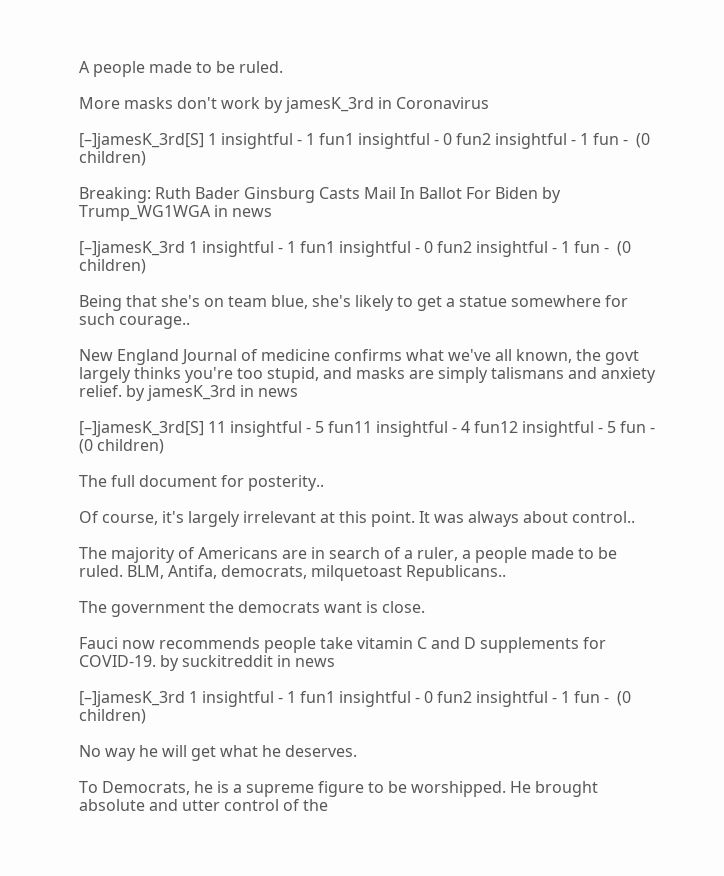A people made to be ruled.

More masks don't work by jamesK_3rd in Coronavirus

[–]jamesK_3rd[S] 1 insightful - 1 fun1 insightful - 0 fun2 insightful - 1 fun -  (0 children)

Breaking: Ruth Bader Ginsburg Casts Mail In Ballot For Biden by Trump_WG1WGA in news

[–]jamesK_3rd 1 insightful - 1 fun1 insightful - 0 fun2 insightful - 1 fun -  (0 children)

Being that she's on team blue, she's likely to get a statue somewhere for such courage..

New England Journal of medicine confirms what we've all known, the govt largely thinks you're too stupid, and masks are simply talismans and anxiety relief. by jamesK_3rd in news

[–]jamesK_3rd[S] 11 insightful - 5 fun11 insightful - 4 fun12 insightful - 5 fun -  (0 children)

The full document for posterity..

Of course, it's largely irrelevant at this point. It was always about control..

The majority of Americans are in search of a ruler, a people made to be ruled. BLM, Antifa, democrats, milquetoast Republicans..

The government the democrats want is close.

Fauci now recommends people take vitamin C and D supplements for COVID-19. by suckitreddit in news

[–]jamesK_3rd 1 insightful - 1 fun1 insightful - 0 fun2 insightful - 1 fun -  (0 children)

No way he will get what he deserves.

To Democrats, he is a supreme figure to be worshipped. He brought absolute and utter control of the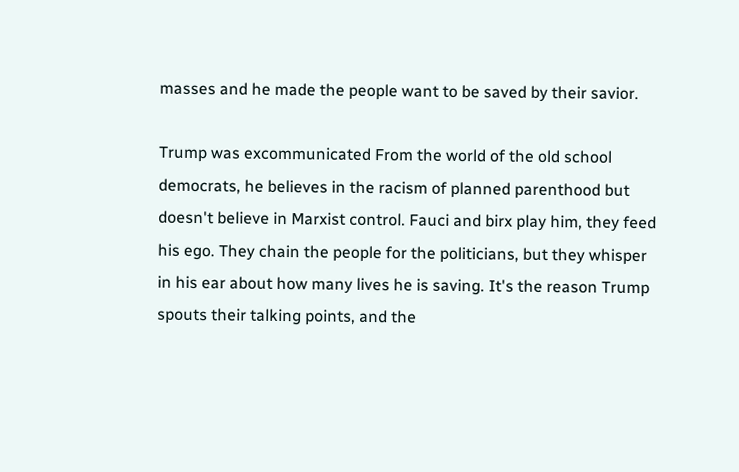masses and he made the people want to be saved by their savior.

Trump was excommunicated From the world of the old school democrats, he believes in the racism of planned parenthood but doesn't believe in Marxist control. Fauci and birx play him, they feed his ego. They chain the people for the politicians, but they whisper in his ear about how many lives he is saving. It's the reason Trump spouts their talking points, and the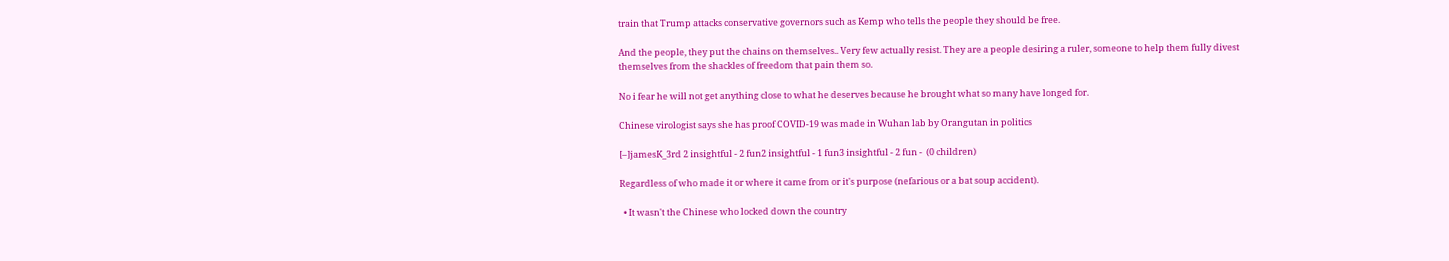train that Trump attacks conservative governors such as Kemp who tells the people they should be free.

And the people, they put the chains on themselves.. Very few actually resist. They are a people desiring a ruler, someone to help them fully divest themselves from the shackles of freedom that pain them so.

No i fear he will not get anything close to what he deserves because he brought what so many have longed for.

Chinese virologist says she has proof COVID-19 was made in Wuhan lab by Orangutan in politics

[–]jamesK_3rd 2 insightful - 2 fun2 insightful - 1 fun3 insightful - 2 fun -  (0 children)

Regardless of who made it or where it came from or it's purpose (nefarious or a bat soup accident).

  • It wasn't the Chinese who locked down the country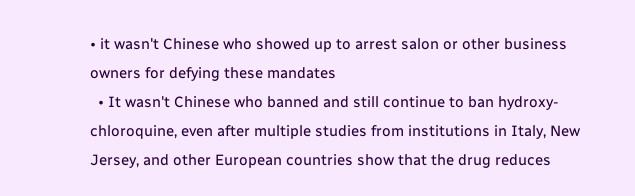• it wasn't Chinese who showed up to arrest salon or other business owners for defying these mandates
  • It wasn't Chinese who banned and still continue to ban hydroxy-chloroquine, even after multiple studies from institutions in Italy, New Jersey, and other European countries show that the drug reduces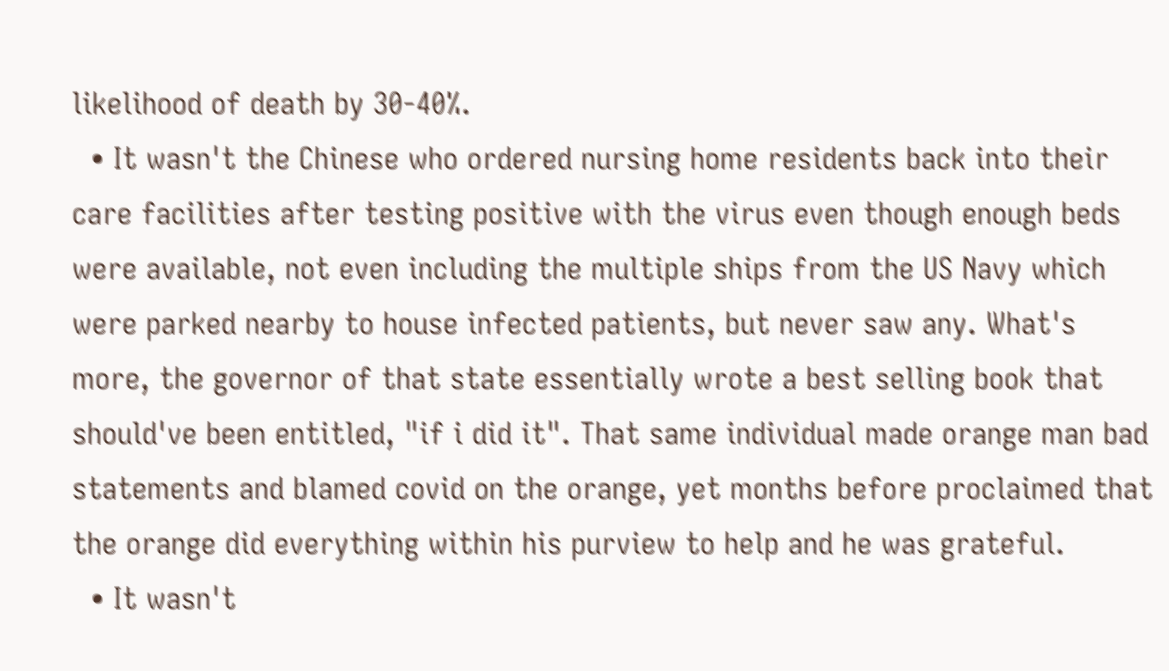likelihood of death by 30-40%.
  • It wasn't the Chinese who ordered nursing home residents back into their care facilities after testing positive with the virus even though enough beds were available, not even including the multiple ships from the US Navy which were parked nearby to house infected patients, but never saw any. What's more, the governor of that state essentially wrote a best selling book that should've been entitled, "if i did it". That same individual made orange man bad statements and blamed covid on the orange, yet months before proclaimed that the orange did everything within his purview to help and he was grateful.
  • It wasn't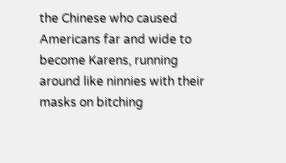the Chinese who caused Americans far and wide to become Karens, running around like ninnies with their masks on bitching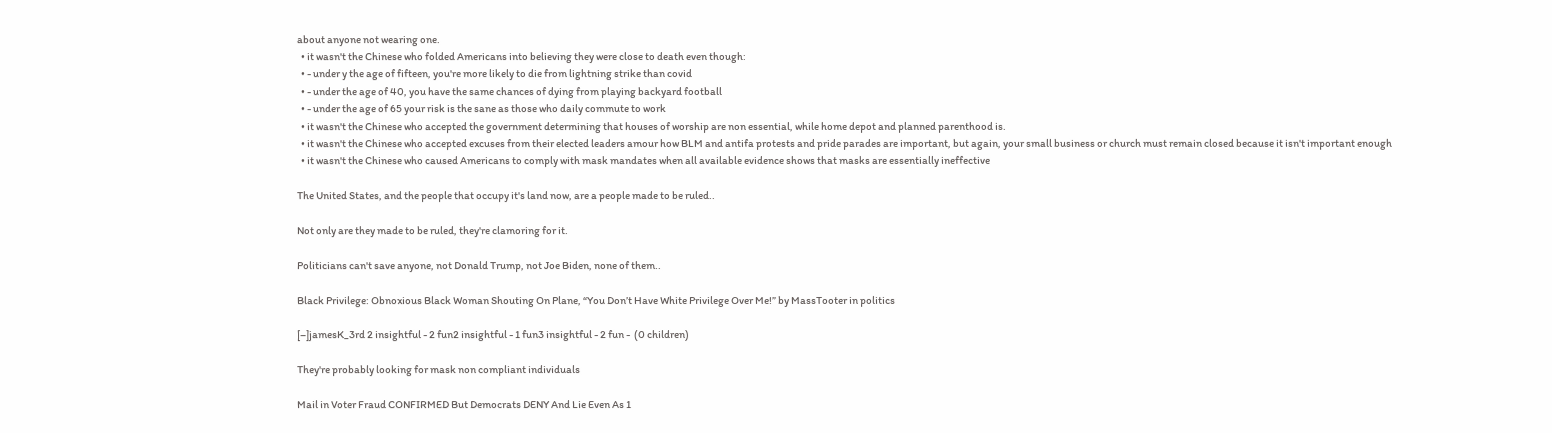about anyone not wearing one.
  • it wasn't the Chinese who folded Americans into believing they were close to death even though:
  • - under y the age of fifteen, you're more likely to die from lightning strike than covid
  • - under the age of 40, you have the same chances of dying from playing backyard football
  • - under the age of 65 your risk is the sane as those who daily commute to work
  • it wasn't the Chinese who accepted the government determining that houses of worship are non essential, while home depot and planned parenthood is.
  • it wasn't the Chinese who accepted excuses from their elected leaders amour how BLM and antifa protests and pride parades are important, but again, your small business or church must remain closed because it isn't important enough
  • it wasn't the Chinese who caused Americans to comply with mask mandates when all available evidence shows that masks are essentially ineffective

The United States, and the people that occupy it's land now, are a people made to be ruled..

Not only are they made to be ruled, they're clamoring for it.

Politicians can't save anyone, not Donald Trump, not Joe Biden, none of them..

Black Privilege: Obnoxious Black Woman Shouting On Plane, “You Don’t Have White Privilege Over Me!” by MassTooter in politics

[–]jamesK_3rd 2 insightful - 2 fun2 insightful - 1 fun3 insightful - 2 fun -  (0 children)

They're probably looking for mask non compliant individuals

Mail in Voter Fraud CONFIRMED But Democrats DENY And Lie Even As 1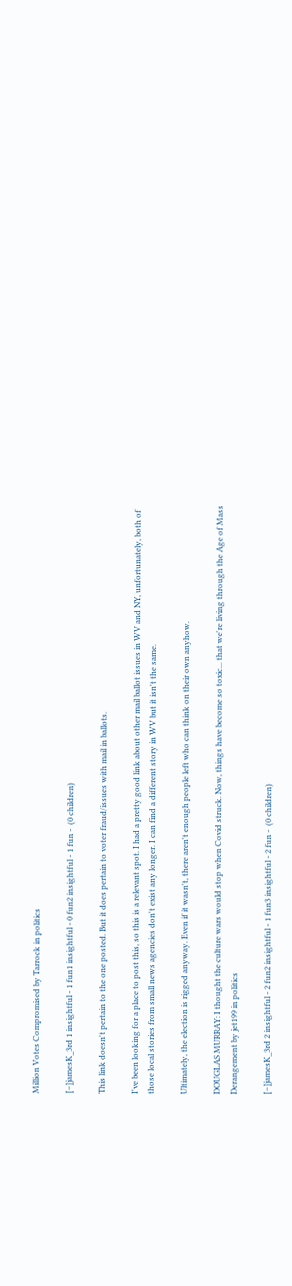Million Votes Compromised by Tarrock in politics

[–]jamesK_3rd 1 insightful - 1 fun1 insightful - 0 fun2 insightful - 1 fun -  (0 children)

This link doesn't pertain to the one posted. But it does pertain to voter fraud/issues with mail in ballots.

I've been looking for a place to post this, so this is a relevant spot. I had a pretty good link about other mail ballot issues in WV and NY, unfortunately, both of those local stories from small news agencies don't exist any longer. I can find a different story in WV but it isn't the same.

Ultimately, the election is rigged anyway. Even if it wasn't, there aren't enough people left who can think on their own anyhow.

DOUGLAS MURRAY: I thought the culture wars would stop when Covid struck. Now, things have become so toxic... that we're living through the Age of Mass Derangement by jet199 in politics

[–]jamesK_3rd 2 insightful - 2 fun2 insightful - 1 fun3 insightful - 2 fun -  (0 children)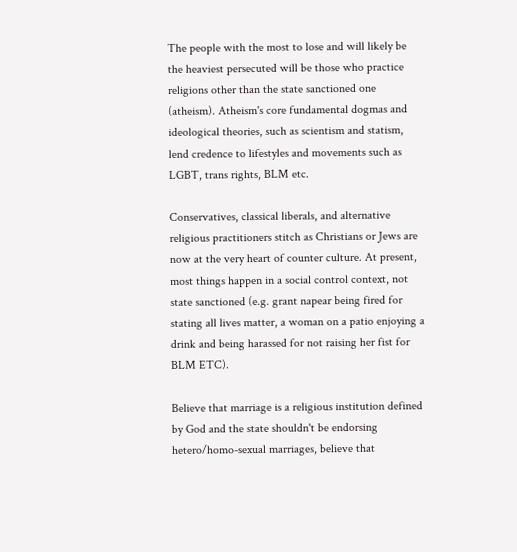The people with the most to lose and will likely be the heaviest persecuted will be those who practice religions other than the state sanctioned one (atheism). Atheism's core fundamental dogmas and ideological theories, such as scientism and statism, lend credence to lifestyles and movements such as LGBT, trans rights, BLM etc.

Conservatives, classical liberals, and alternative religious practitioners stitch as Christians or Jews are now at the very heart of counter culture. At present, most things happen in a social control context, not state sanctioned (e.g. grant napear being fired for stating all lives matter, a woman on a patio enjoying a drink and being harassed for not raising her fist for BLM ETC).

Believe that marriage is a religious institution defined by God and the state shouldn't be endorsing hetero/homo-sexual marriages, believe that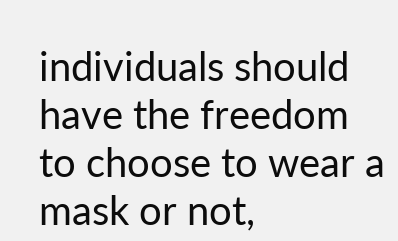individuals should have the freedom to choose to wear a mask or not,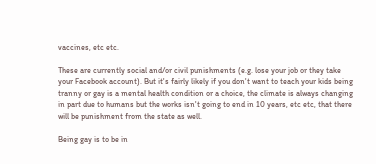vaccines, etc etc.

These are currently social and/or civil punishments (e.g. lose your job or they take your Facebook account). But it's fairly likely if you don't want to teach your kids being tranny or gay is a mental health condition or a choice, the climate is always changing in part due to humans but the works isn't going to end in 10 years, etc etc, that there will be punishment from the state as well.

Being gay is to be in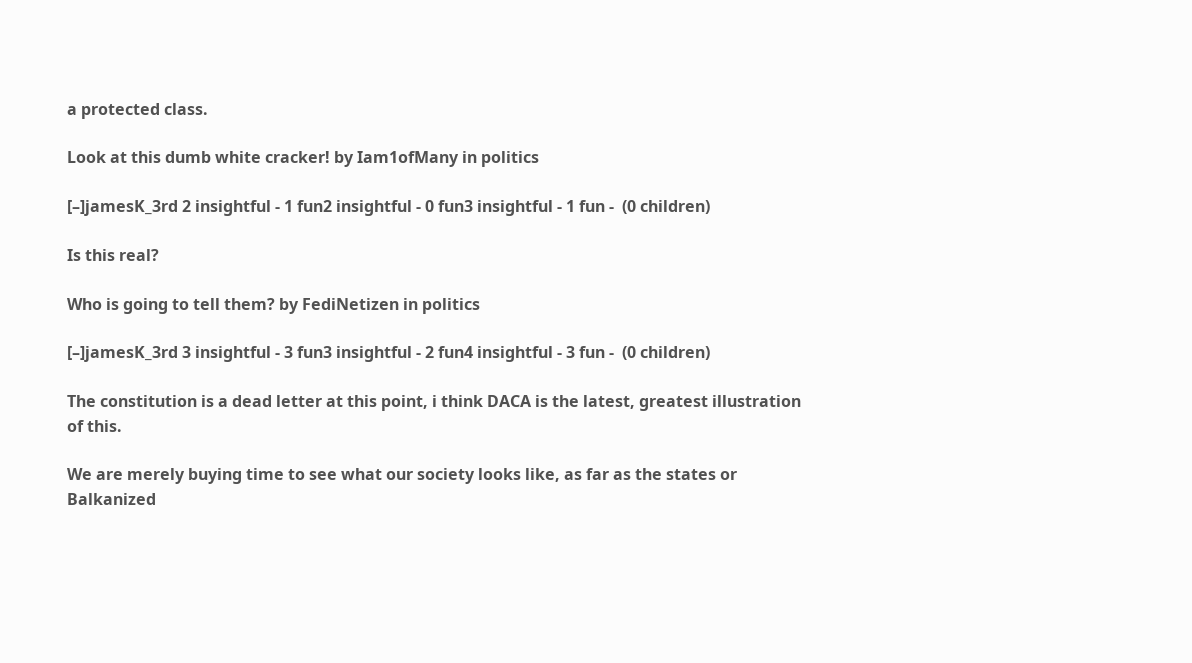a protected class.

Look at this dumb white cracker! by Iam1ofMany in politics

[–]jamesK_3rd 2 insightful - 1 fun2 insightful - 0 fun3 insightful - 1 fun -  (0 children)

Is this real?

Who is going to tell them? by FediNetizen in politics

[–]jamesK_3rd 3 insightful - 3 fun3 insightful - 2 fun4 insightful - 3 fun -  (0 children)

The constitution is a dead letter at this point, i think DACA is the latest, greatest illustration of this.

We are merely buying time to see what our society looks like, as far as the states or Balkanized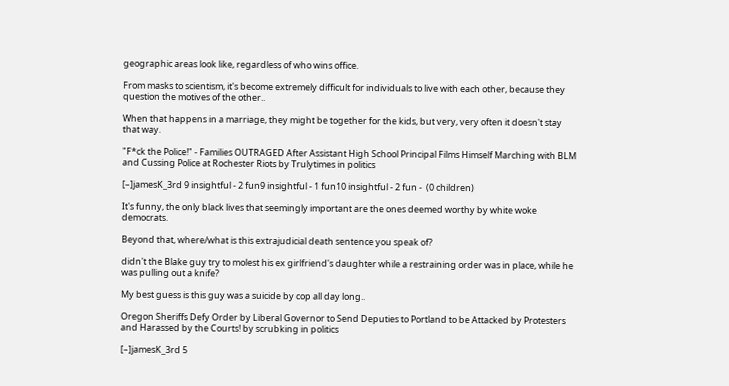geographic areas look like, regardless of who wins office.

From masks to scientism, it's become extremely difficult for individuals to live with each other, because they question the motives of the other..

When that happens in a marriage, they might be together for the kids, but very, very often it doesn't stay that way.

"F*ck the Police!" - Families OUTRAGED After Assistant High School Principal Films Himself Marching with BLM and Cussing Police at Rochester Riots by Trulytimes in politics

[–]jamesK_3rd 9 insightful - 2 fun9 insightful - 1 fun10 insightful - 2 fun -  (0 children)

It's funny, the only black lives that seemingly important are the ones deemed worthy by white woke democrats.

Beyond that, where/what is this extrajudicial death sentence you speak of?

didn't the Blake guy try to molest his ex girlfriend's daughter while a restraining order was in place, while he was pulling out a knife?

My best guess is this guy was a suicide by cop all day long..

Oregon Sheriffs Defy Order by Liberal Governor to Send Deputies to Portland to be Attacked by Protesters and Harassed by the Courts! by scrubking in politics

[–]jamesK_3rd 5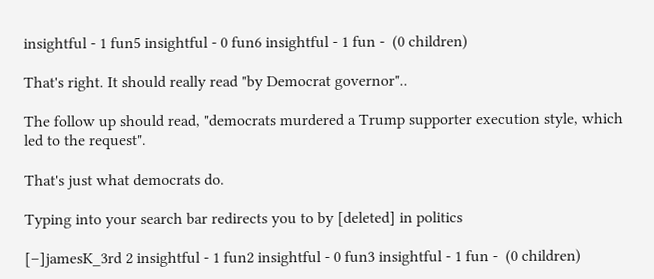insightful - 1 fun5 insightful - 0 fun6 insightful - 1 fun -  (0 children)

That's right. It should really read "by Democrat governor"..

The follow up should read, "democrats murdered a Trump supporter execution style, which led to the request".

That's just what democrats do.

Typing into your search bar redirects you to by [deleted] in politics

[–]jamesK_3rd 2 insightful - 1 fun2 insightful - 0 fun3 insightful - 1 fun -  (0 children)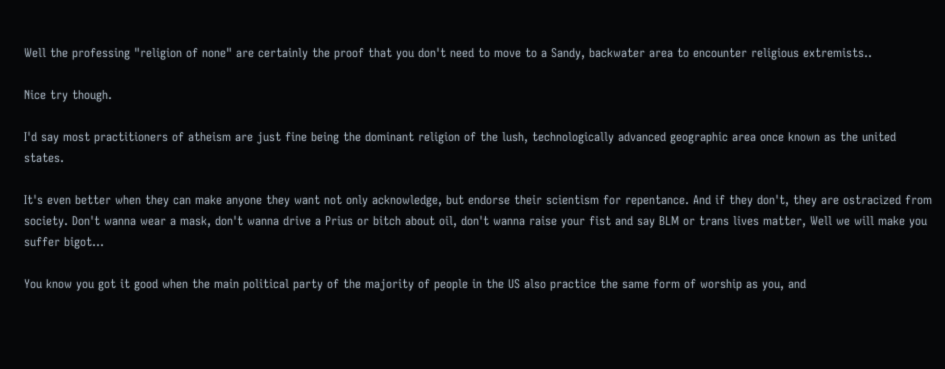Well the professing "religion of none" are certainly the proof that you don't need to move to a Sandy, backwater area to encounter religious extremists..

Nice try though.

I'd say most practitioners of atheism are just fine being the dominant religion of the lush, technologically advanced geographic area once known as the united states.

It's even better when they can make anyone they want not only acknowledge, but endorse their scientism for repentance. And if they don't, they are ostracized from society. Don't wanna wear a mask, don't wanna drive a Prius or bitch about oil, don't wanna raise your fist and say BLM or trans lives matter, Well we will make you suffer bigot...

You know you got it good when the main political party of the majority of people in the US also practice the same form of worship as you, and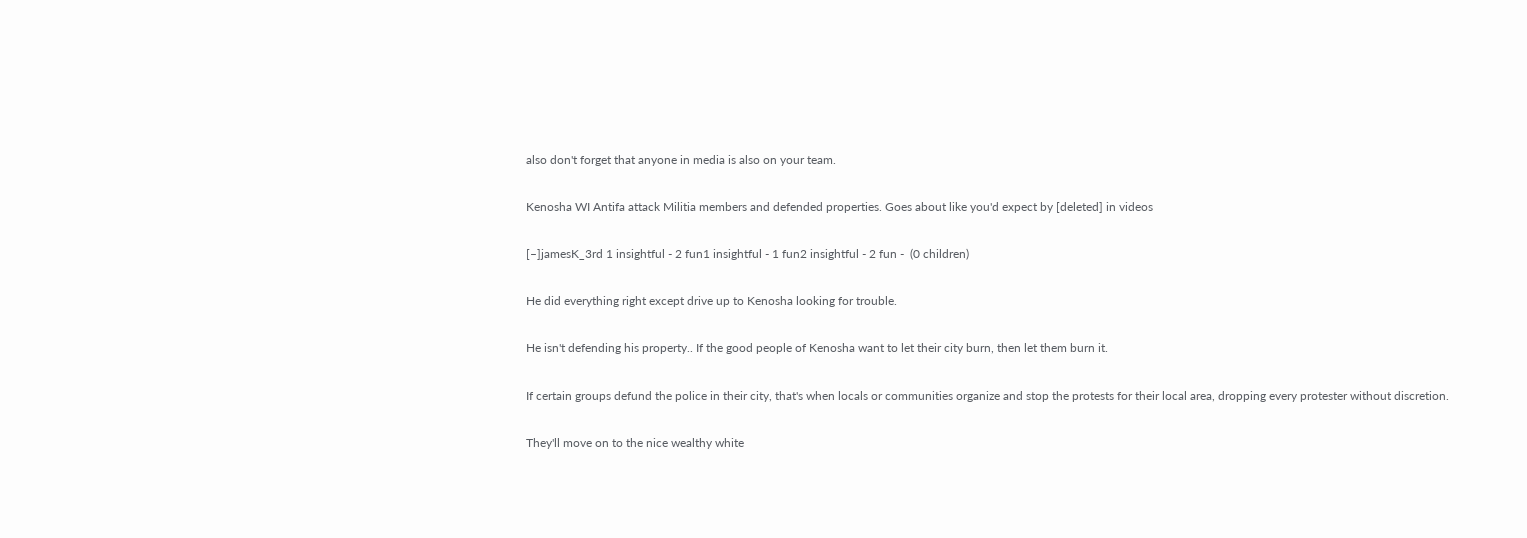also don't forget that anyone in media is also on your team.

Kenosha WI Antifa attack Militia members and defended properties. Goes about like you'd expect by [deleted] in videos

[–]jamesK_3rd 1 insightful - 2 fun1 insightful - 1 fun2 insightful - 2 fun -  (0 children)

He did everything right except drive up to Kenosha looking for trouble.

He isn't defending his property.. If the good people of Kenosha want to let their city burn, then let them burn it.

If certain groups defund the police in their city, that's when locals or communities organize and stop the protests for their local area, dropping every protester without discretion.

They'll move on to the nice wealthy white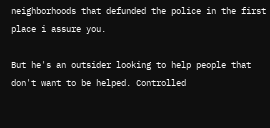neighborhoods that defunded the police in the first place i assure you.

But he's an outsider looking to help people that don't want to be helped. Controlled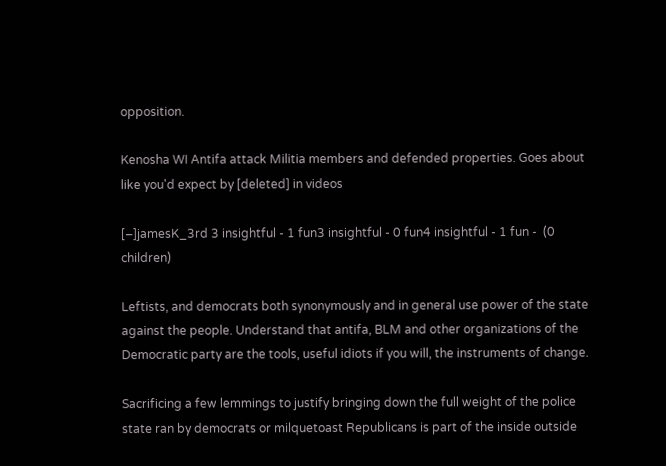opposition.

Kenosha WI Antifa attack Militia members and defended properties. Goes about like you'd expect by [deleted] in videos

[–]jamesK_3rd 3 insightful - 1 fun3 insightful - 0 fun4 insightful - 1 fun -  (0 children)

Leftists, and democrats both synonymously and in general use power of the state against the people. Understand that antifa, BLM and other organizations of the Democratic party are the tools, useful idiots if you will, the instruments of change.

Sacrificing a few lemmings to justify bringing down the full weight of the police state ran by democrats or milquetoast Republicans is part of the inside outside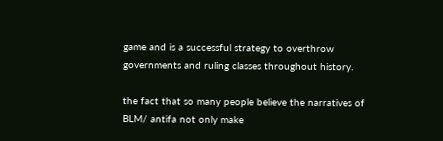game and is a successful strategy to overthrow governments and ruling classes throughout history.

the fact that so many people believe the narratives of BLM/ antifa not only make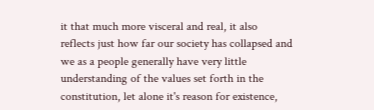it that much more visceral and real, it also reflects just how far our society has collapsed and we as a people generally have very little understanding of the values set forth in the constitution, let alone it's reason for existence,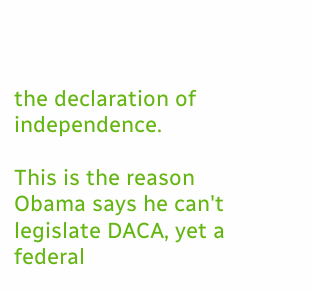the declaration of independence.

This is the reason Obama says he can't legislate DACA, yet a federal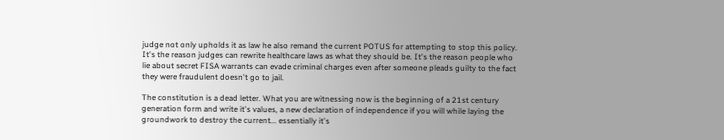judge not only upholds it as law he also remand the current POTUS for attempting to stop this policy. It's the reason judges can rewrite healthcare laws as what they should be. It's the reason people who lie about secret FISA warrants can evade criminal charges even after someone pleads guilty to the fact they were fraudulent doesn't go to jail.

The constitution is a dead letter. What you are witnessing now is the beginning of a 21st century generation form and write it's values, a new declaration of independence if you will while laying the groundwork to destroy the current... essentially it's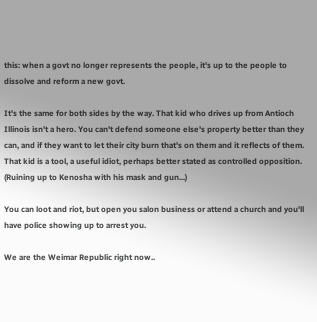this: when a govt no longer represents the people, it's up to the people to dissolve and reform a new govt.

It's the same for both sides by the way. That kid who drives up from Antioch Illinois isn't a hero. You can't defend someone else's property better than they can, and if they want to let their city burn that's on them and it reflects of them. That kid is a tool, a useful idiot, perhaps better stated as controlled opposition. (Ruining up to Kenosha with his mask and gun...)

You can loot and riot, but open you salon business or attend a church and you'll have police showing up to arrest you.

We are the Weimar Republic right now..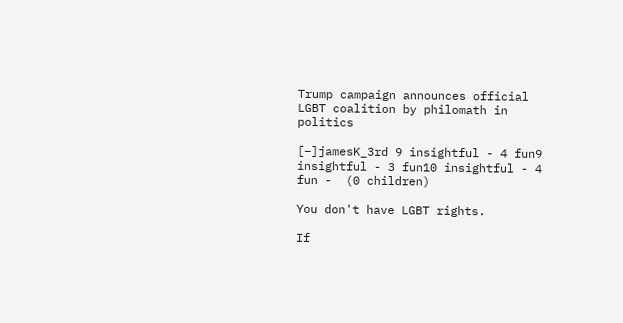Trump campaign announces official LGBT coalition by philomath in politics

[–]jamesK_3rd 9 insightful - 4 fun9 insightful - 3 fun10 insightful - 4 fun -  (0 children)

You don't have LGBT rights.

If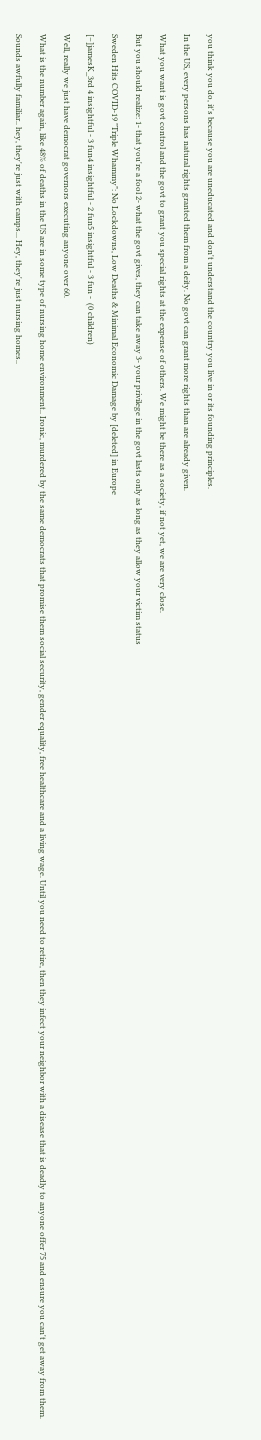you think you do, it's because you are uneducated and don't understand the country you live in or its founding principles.

In the US, every persons has natural rights granted them from a deity. No govt can grant more rights than are already given.

What you want is govt control and the govt to grant you special rights at the expense of others. We might be there as a society, if not yet, we are very close.

But you should realize: 1- that you're a fool 2- what the govt gives, they can take away 3- your privilege in the govt lasts only as long as they allow your victim status

Sweden Hits COVID-19 "Triple Whammy": No Lockdowns, Low Deaths & Minimal Economic Damage by [deleted] in Europe

[–]jamesK_3rd 4 insightful - 3 fun4 insightful - 2 fun5 insightful - 3 fun -  (0 children)

Well, really we just have democrat governors executing anyone over 60.

What is the number again, like 48% of deaths in the US are in some type of nursing home environment.. Ironic, murdered by the same democrats that promise them social security, gender equality, free healthcare and a living wage. Until you need to retire, then they infect your neighbor with a disease that is deadly to anyone offer 75 and ensure you can't get away from them.

Sounds awfully familiar.. hey, they're just with camps... Hey, they're just nursing homes..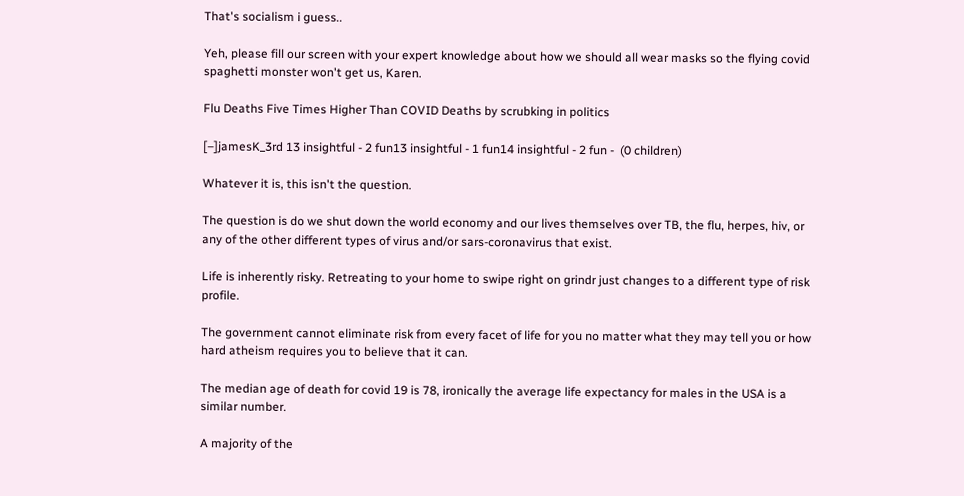That's socialism i guess..

Yeh, please fill our screen with your expert knowledge about how we should all wear masks so the flying covid spaghetti monster won't get us, Karen.

Flu Deaths Five Times Higher Than COVID Deaths by scrubking in politics

[–]jamesK_3rd 13 insightful - 2 fun13 insightful - 1 fun14 insightful - 2 fun -  (0 children)

Whatever it is, this isn't the question.

The question is do we shut down the world economy and our lives themselves over TB, the flu, herpes, hiv, or any of the other different types of virus and/or sars-coronavirus that exist.

Life is inherently risky. Retreating to your home to swipe right on grindr just changes to a different type of risk profile.

The government cannot eliminate risk from every facet of life for you no matter what they may tell you or how hard atheism requires you to believe that it can.

The median age of death for covid 19 is 78, ironically the average life expectancy for males in the USA is a similar number.

A majority of the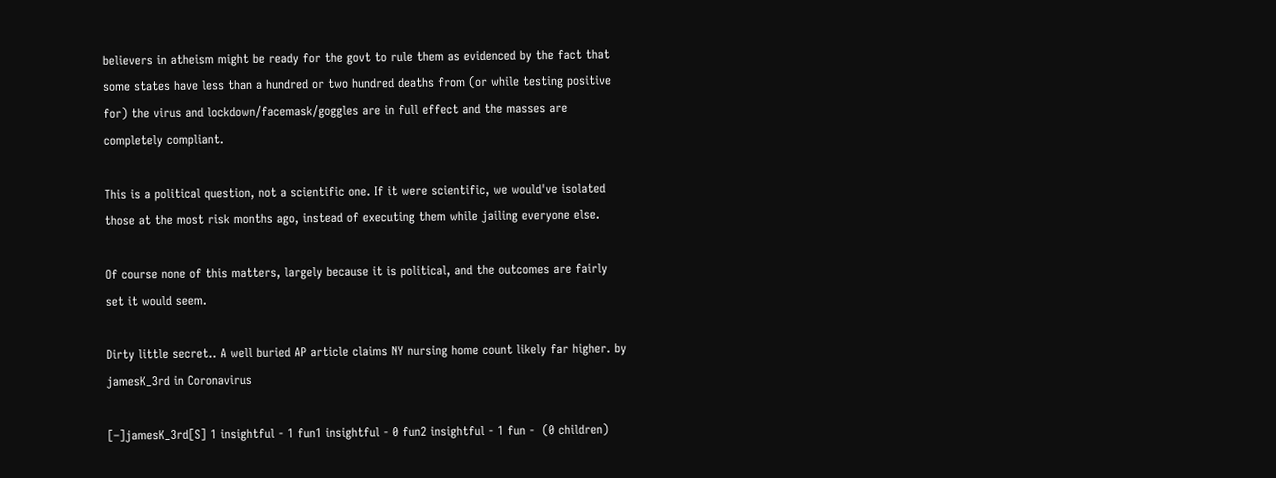believers in atheism might be ready for the govt to rule them as evidenced by the fact that some states have less than a hundred or two hundred deaths from (or while testing positive for) the virus and lockdown/facemask/goggles are in full effect and the masses are completely compliant.

This is a political question, not a scientific one. If it were scientific, we would've isolated those at the most risk months ago, instead of executing them while jailing everyone else.

Of course none of this matters, largely because it is political, and the outcomes are fairly set it would seem.

Dirty little secret.. A well buried AP article claims NY nursing home count likely far higher. by jamesK_3rd in Coronavirus

[–]jamesK_3rd[S] 1 insightful - 1 fun1 insightful - 0 fun2 insightful - 1 fun -  (0 children)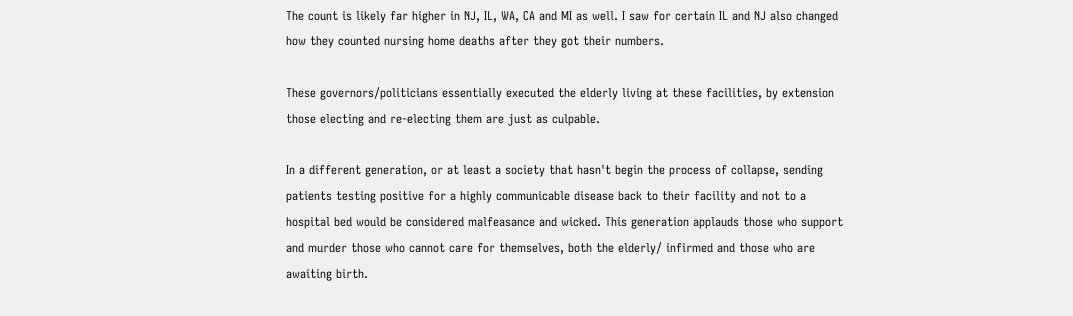The count is likely far higher in NJ, IL, WA, CA and MI as well. I saw for certain IL and NJ also changed how they counted nursing home deaths after they got their numbers.

These governors/politicians essentially executed the elderly living at these facilities, by extension those electing and re-electing them are just as culpable.

In a different generation, or at least a society that hasn't begin the process of collapse, sending patients testing positive for a highly communicable disease back to their facility and not to a hospital bed would be considered malfeasance and wicked. This generation applauds those who support and murder those who cannot care for themselves, both the elderly/ infirmed and those who are awaiting birth.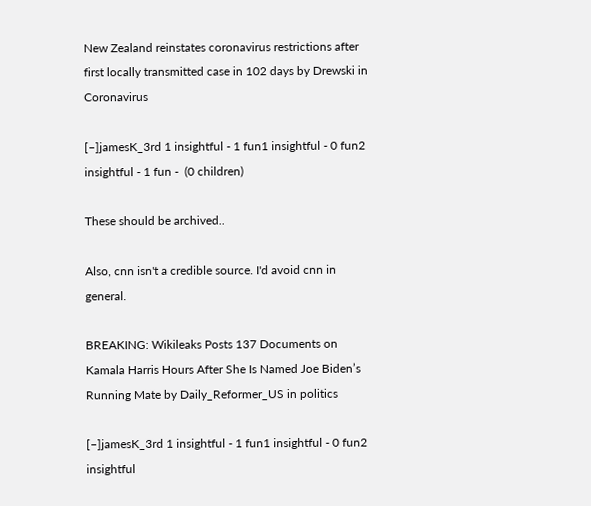New Zealand reinstates coronavirus restrictions after first locally transmitted case in 102 days by Drewski in Coronavirus

[–]jamesK_3rd 1 insightful - 1 fun1 insightful - 0 fun2 insightful - 1 fun -  (0 children)

These should be archived..

Also, cnn isn't a credible source. I'd avoid cnn in general.

BREAKING: Wikileaks Posts 137 Documents on Kamala Harris Hours After She Is Named Joe Biden’s Running Mate by Daily_Reformer_US in politics

[–]jamesK_3rd 1 insightful - 1 fun1 insightful - 0 fun2 insightful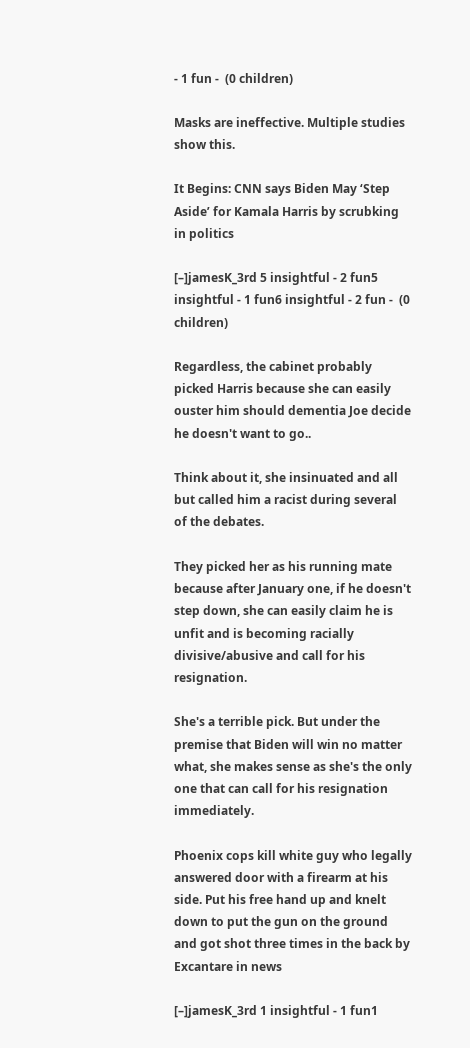- 1 fun -  (0 children)

Masks are ineffective. Multiple studies show this.

It Begins: CNN says Biden May ‘Step Aside’ for Kamala Harris by scrubking in politics

[–]jamesK_3rd 5 insightful - 2 fun5 insightful - 1 fun6 insightful - 2 fun -  (0 children)

Regardless, the cabinet probably picked Harris because she can easily ouster him should dementia Joe decide he doesn't want to go..

Think about it, she insinuated and all but called him a racist during several of the debates.

They picked her as his running mate because after January one, if he doesn't step down, she can easily claim he is unfit and is becoming racially divisive/abusive and call for his resignation.

She's a terrible pick. But under the premise that Biden will win no matter what, she makes sense as she's the only one that can call for his resignation immediately.

Phoenix cops kill white guy who legally answered door with a firearm at his side. Put his free hand up and knelt down to put the gun on the ground and got shot three times in the back by Excantare in news

[–]jamesK_3rd 1 insightful - 1 fun1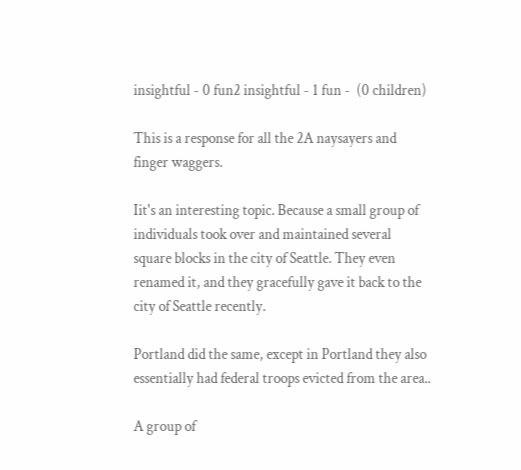insightful - 0 fun2 insightful - 1 fun -  (0 children)

This is a response for all the 2A naysayers and finger waggers.

Iit's an interesting topic. Because a small group of individuals took over and maintained several square blocks in the city of Seattle. They even renamed it, and they gracefully gave it back to the city of Seattle recently.

Portland did the same, except in Portland they also essentially had federal troops evicted from the area..

A group of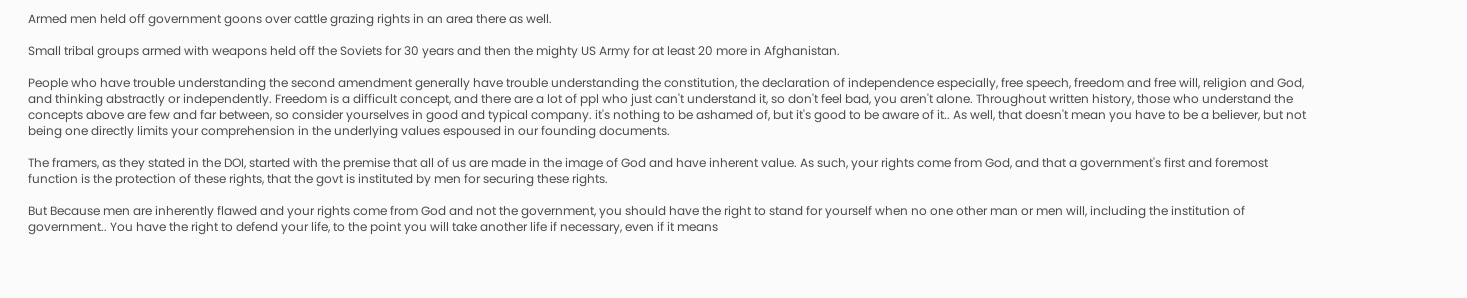Armed men held off government goons over cattle grazing rights in an area there as well.

Small tribal groups armed with weapons held off the Soviets for 30 years and then the mighty US Army for at least 20 more in Afghanistan.

People who have trouble understanding the second amendment generally have trouble understanding the constitution, the declaration of independence especially, free speech, freedom and free will, religion and God, and thinking abstractly or independently. Freedom is a difficult concept, and there are a lot of ppl who just can't understand it, so don't feel bad, you aren't alone. Throughout written history, those who understand the concepts above are few and far between, so consider yourselves in good and typical company. it's nothing to be ashamed of, but it's good to be aware of it.. As well, that doesn't mean you have to be a believer, but not being one directly limits your comprehension in the underlying values espoused in our founding documents.

The framers, as they stated in the DOI, started with the premise that all of us are made in the image of God and have inherent value. As such, your rights come from God, and that a government's first and foremost function is the protection of these rights, that the govt is instituted by men for securing these rights.

But Because men are inherently flawed and your rights come from God and not the government, you should have the right to stand for yourself when no one other man or men will, including the institution of government.. You have the right to defend your life, to the point you will take another life if necessary, even if it means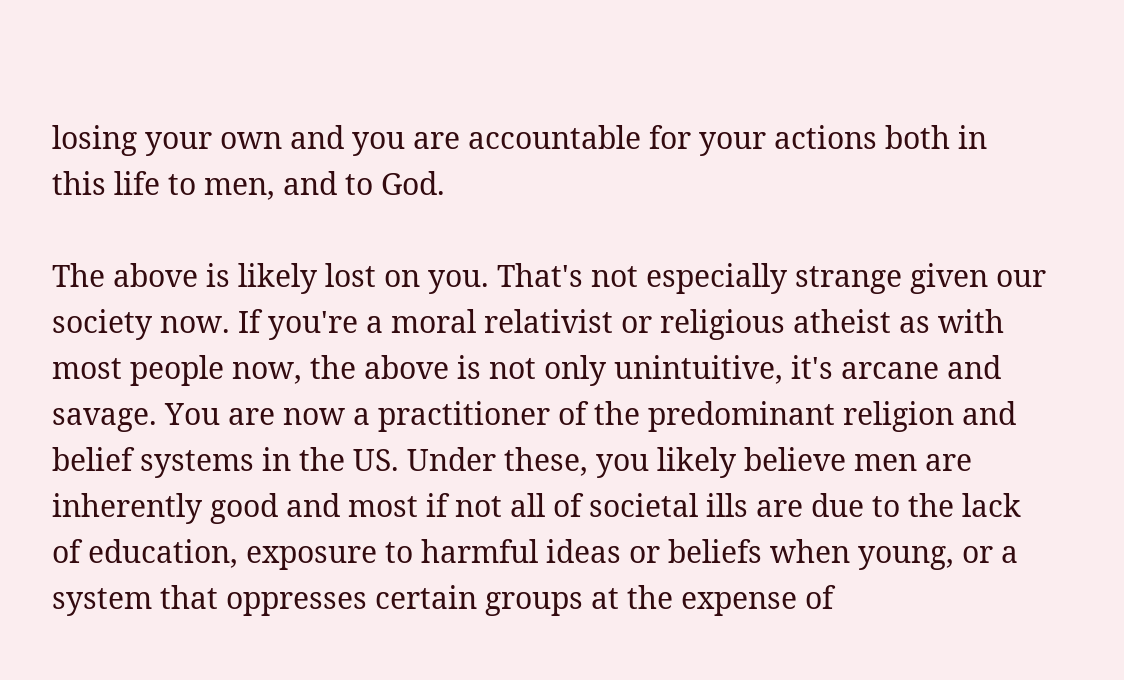losing your own and you are accountable for your actions both in this life to men, and to God.

The above is likely lost on you. That's not especially strange given our society now. If you're a moral relativist or religious atheist as with most people now, the above is not only unintuitive, it's arcane and savage. You are now a practitioner of the predominant religion and belief systems in the US. Under these, you likely believe men are inherently good and most if not all of societal ills are due to the lack of education, exposure to harmful ideas or beliefs when young, or a system that oppresses certain groups at the expense of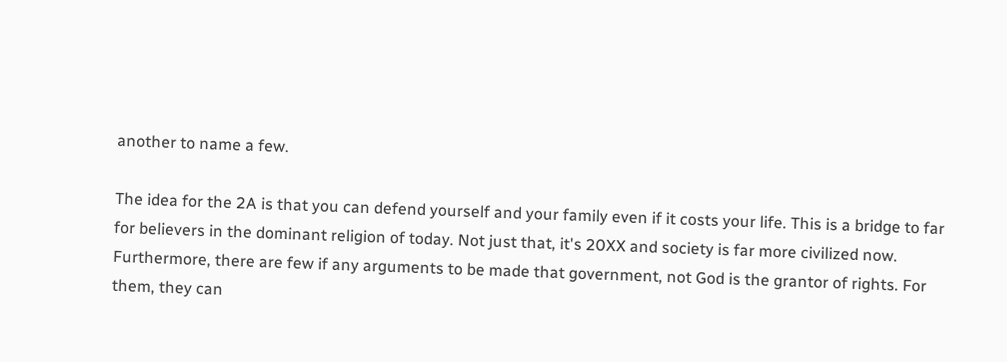another to name a few.

The idea for the 2A is that you can defend yourself and your family even if it costs your life. This is a bridge to far for believers in the dominant religion of today. Not just that, it's 20XX and society is far more civilized now. Furthermore, there are few if any arguments to be made that government, not God is the grantor of rights. For them, they can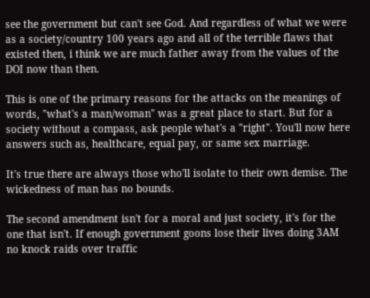see the government but can't see God. And regardless of what we were as a society/country 100 years ago and all of the terrible flaws that existed then, i think we are much father away from the values of the DOI now than then.

This is one of the primary reasons for the attacks on the meanings of words, "what's a man/woman" was a great place to start. But for a society without a compass, ask people what's a "right". You'll now here answers such as, healthcare, equal pay, or same sex marriage.

It's true there are always those who'll isolate to their own demise. The wickedness of man has no bounds.

The second amendment isn't for a moral and just society, it's for the one that isn't. If enough government goons lose their lives doing 3AM no knock raids over traffic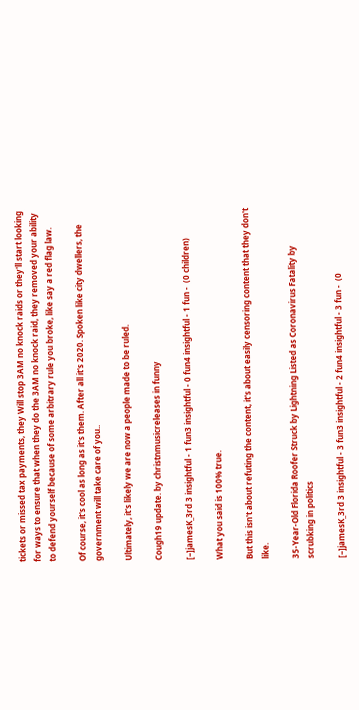tickets or missed tax payments, they Will stop 3AM no knock raids or they'll start looking for ways to ensure that when they do the 3AM no knock raid, they removed your ability to defend yourself because of some arbitrary rule you broke, like say a red flag law.

Of course, it's cool as long as it's them. After all it's 2020. Spoken like city dwellers, the government will take care of you..

Ultimately, it's likely we are now a people made to be ruled.

Cough19 update. by christnmusicreleases in funny

[–]jamesK_3rd 3 insightful - 1 fun3 insightful - 0 fun4 insightful - 1 fun -  (0 children)

What you said is 100% true.

But this isn't about refuting the content, it's about easily censoring content that they don't like.

35-Year-Old Florida Roofer Struck by Lightning Listed as Coronavirus Fatality by scrubking in politics

[–]jamesK_3rd 3 insightful - 3 fun3 insightful - 2 fun4 insightful - 3 fun -  (0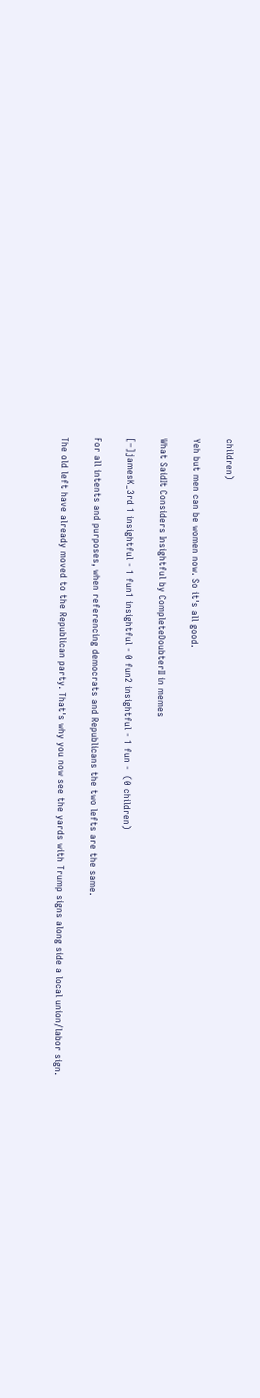children)

Yeh but men can be women now. So it's all good.

What SaidIt Considers Insightful by CompleteDoubterII in memes

[–]jamesK_3rd 1 insightful - 1 fun1 insightful - 0 fun2 insightful - 1 fun -  (0 children)

For all intents and purposes, when referencing democrats and Republicans the two lefts are the same.

The old left have already moved to the Republican party. That's why you now see the yards with Trump signs along side a local union/labor sign.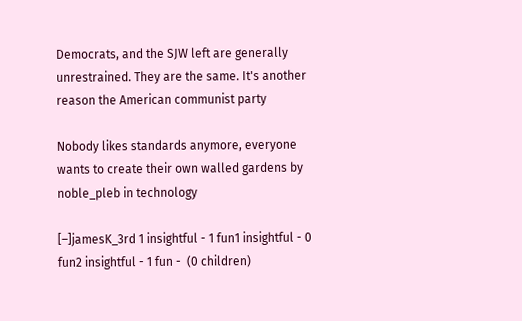Democrats, and the SJW left are generally unrestrained. They are the same. It's another reason the American communist party

Nobody likes standards anymore, everyone wants to create their own walled gardens by noble_pleb in technology

[–]jamesK_3rd 1 insightful - 1 fun1 insightful - 0 fun2 insightful - 1 fun -  (0 children)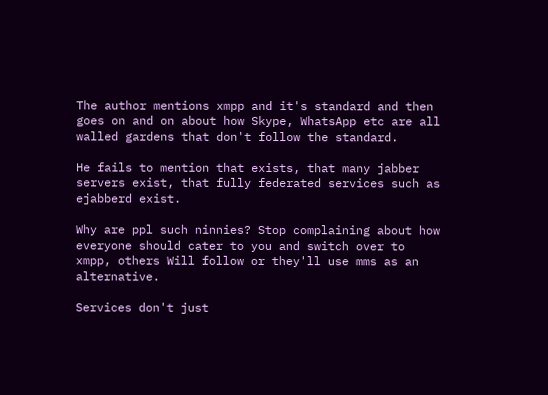The author mentions xmpp and it's standard and then goes on and on about how Skype, WhatsApp etc are all walled gardens that don't follow the standard.

He fails to mention that exists, that many jabber servers exist, that fully federated services such as ejabberd exist.

Why are ppl such ninnies? Stop complaining about how everyone should cater to you and switch over to xmpp, others Will follow or they'll use mms as an alternative.

Services don't just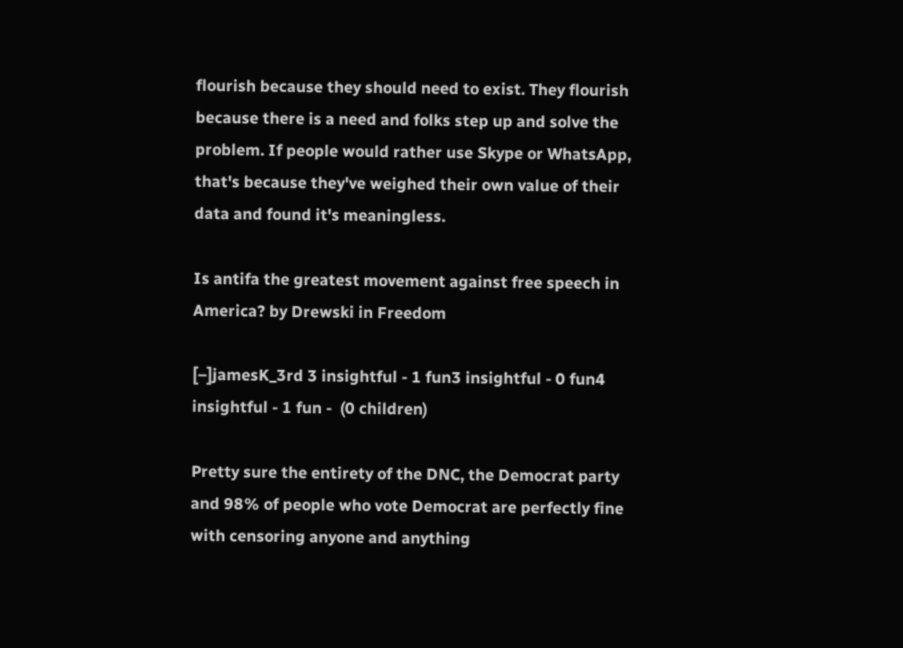flourish because they should need to exist. They flourish because there is a need and folks step up and solve the problem. If people would rather use Skype or WhatsApp, that's because they've weighed their own value of their data and found it's meaningless.

Is antifa the greatest movement against free speech in America? by Drewski in Freedom

[–]jamesK_3rd 3 insightful - 1 fun3 insightful - 0 fun4 insightful - 1 fun -  (0 children)

Pretty sure the entirety of the DNC, the Democrat party and 98% of people who vote Democrat are perfectly fine with censoring anyone and anything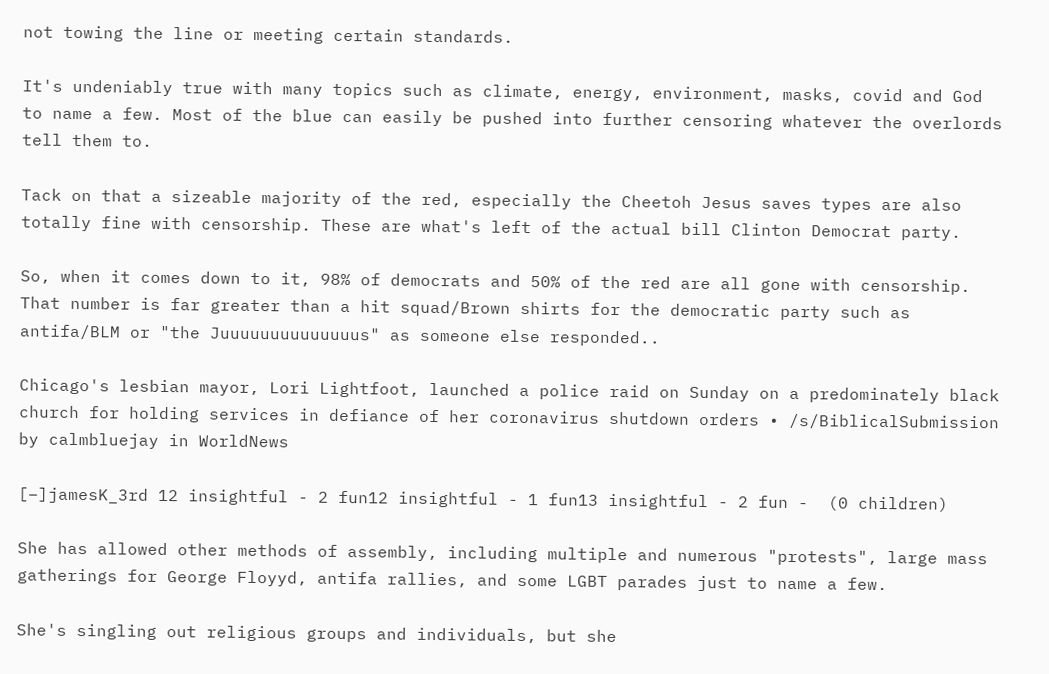not towing the line or meeting certain standards.

It's undeniably true with many topics such as climate, energy, environment, masks, covid and God to name a few. Most of the blue can easily be pushed into further censoring whatever the overlords tell them to.

Tack on that a sizeable majority of the red, especially the Cheetoh Jesus saves types are also totally fine with censorship. These are what's left of the actual bill Clinton Democrat party.

So, when it comes down to it, 98% of democrats and 50% of the red are all gone with censorship. That number is far greater than a hit squad/Brown shirts for the democratic party such as antifa/BLM or "the Juuuuuuuuuuuuuus" as someone else responded..

Chicago's lesbian mayor, Lori Lightfoot, launched a police raid on Sunday on a predominately black church for holding services in defiance of her coronavirus shutdown orders • /s/BiblicalSubmission by calmbluejay in WorldNews

[–]jamesK_3rd 12 insightful - 2 fun12 insightful - 1 fun13 insightful - 2 fun -  (0 children)

She has allowed other methods of assembly, including multiple and numerous "protests", large mass gatherings for George Floyyd, antifa rallies, and some LGBT parades just to name a few.

She's singling out religious groups and individuals, but she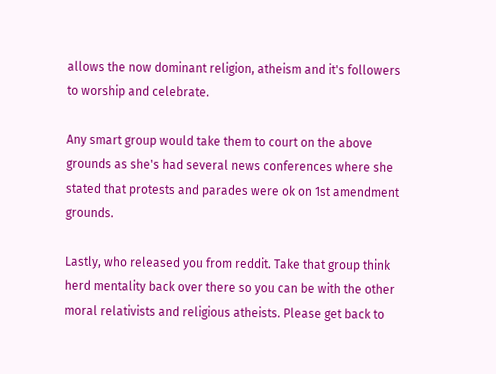allows the now dominant religion, atheism and it's followers to worship and celebrate.

Any smart group would take them to court on the above grounds as she's had several news conferences where she stated that protests and parades were ok on 1st amendment grounds.

Lastly, who released you from reddit. Take that group think herd mentality back over there so you can be with the other moral relativists and religious atheists. Please get back to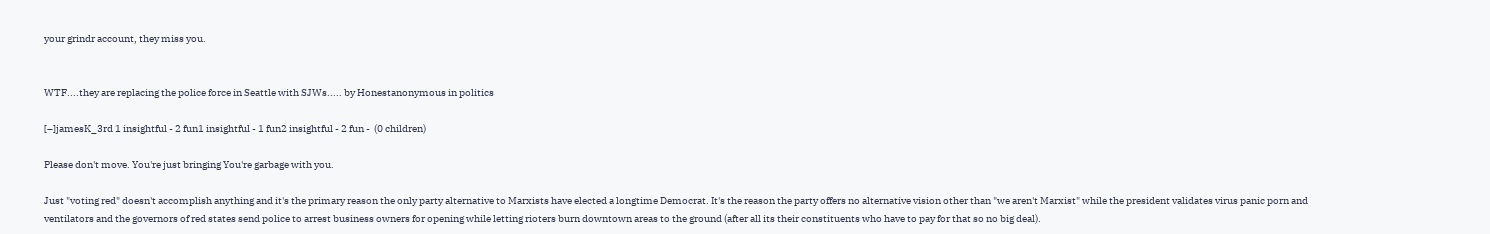your grindr account, they miss you.


WTF....they are replacing the police force in Seattle with SJWs..... by Honestanonymous in politics

[–]jamesK_3rd 1 insightful - 2 fun1 insightful - 1 fun2 insightful - 2 fun -  (0 children)

Please don't move. You're just bringing You're garbage with you.

Just "voting red" doesn't accomplish anything and it's the primary reason the only party alternative to Marxists have elected a longtime Democrat. It's the reason the party offers no alternative vision other than "we aren't Marxist" while the president validates virus panic porn and ventilators and the governors of red states send police to arrest business owners for opening while letting rioters burn downtown areas to the ground (after all its their constituents who have to pay for that so no big deal).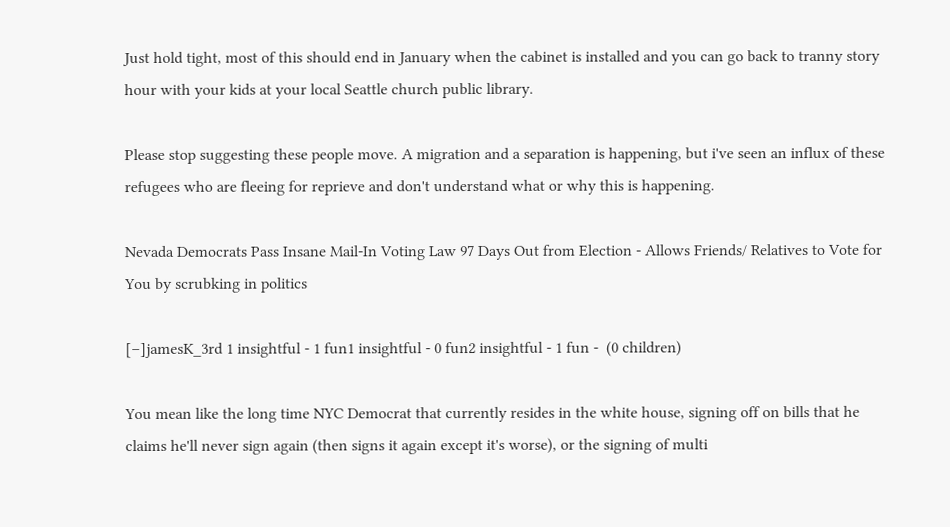Just hold tight, most of this should end in January when the cabinet is installed and you can go back to tranny story hour with your kids at your local Seattle church public library.

Please stop suggesting these people move. A migration and a separation is happening, but i've seen an influx of these refugees who are fleeing for reprieve and don't understand what or why this is happening.

Nevada Democrats Pass Insane Mail-In Voting Law 97 Days Out from Election - Allows Friends/ Relatives to Vote for You by scrubking in politics

[–]jamesK_3rd 1 insightful - 1 fun1 insightful - 0 fun2 insightful - 1 fun -  (0 children)

You mean like the long time NYC Democrat that currently resides in the white house, signing off on bills that he claims he'll never sign again (then signs it again except it's worse), or the signing of multi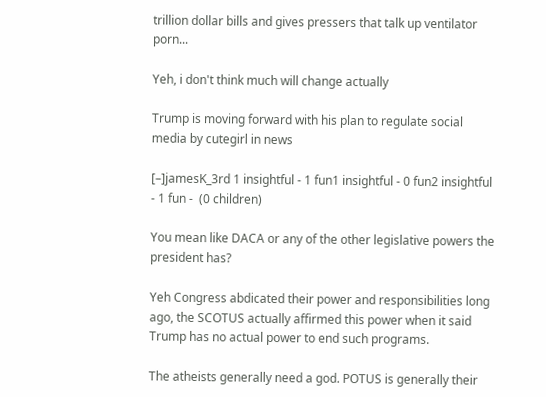trillion dollar bills and gives pressers that talk up ventilator porn...

Yeh, i don't think much will change actually

Trump is moving forward with his plan to regulate social media by cutegirl in news

[–]jamesK_3rd 1 insightful - 1 fun1 insightful - 0 fun2 insightful - 1 fun -  (0 children)

You mean like DACA or any of the other legislative powers the president has?

Yeh Congress abdicated their power and responsibilities long ago, the SCOTUS actually affirmed this power when it said Trump has no actual power to end such programs.

The atheists generally need a god. POTUS is generally their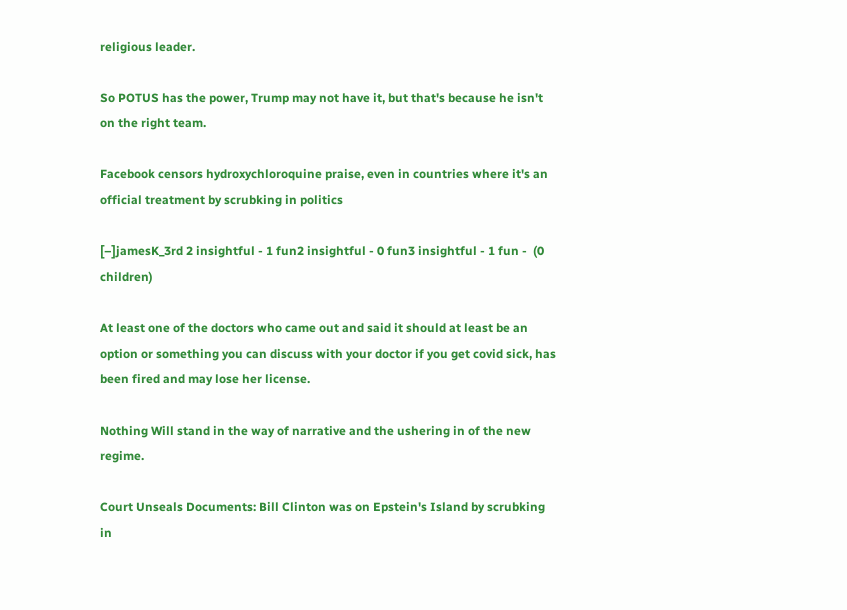religious leader.

So POTUS has the power, Trump may not have it, but that's because he isn't on the right team.

Facebook censors hydroxychloroquine praise, even in countries where it's an official treatment by scrubking in politics

[–]jamesK_3rd 2 insightful - 1 fun2 insightful - 0 fun3 insightful - 1 fun -  (0 children)

At least one of the doctors who came out and said it should at least be an option or something you can discuss with your doctor if you get covid sick, has been fired and may lose her license.

Nothing Will stand in the way of narrative and the ushering in of the new regime.

Court Unseals Documents: Bill Clinton was on Epstein's Island by scrubking in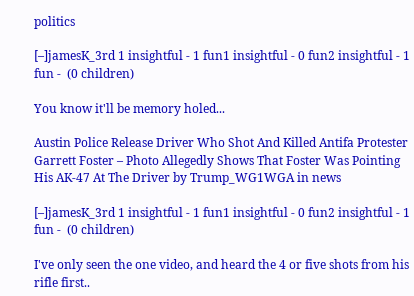politics

[–]jamesK_3rd 1 insightful - 1 fun1 insightful - 0 fun2 insightful - 1 fun -  (0 children)

You know it'll be memory holed...

Austin Police Release Driver Who Shot And Killed Antifa Protester Garrett Foster – Photo Allegedly Shows That Foster Was Pointing His AK-47 At The Driver by Trump_WG1WGA in news

[–]jamesK_3rd 1 insightful - 1 fun1 insightful - 0 fun2 insightful - 1 fun -  (0 children)

I've only seen the one video, and heard the 4 or five shots from his rifle first..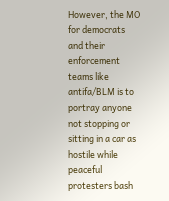However, the MO for democrats and their enforcement teams like antifa/BLM is to portray anyone not stopping or sitting in a car as hostile while peaceful protesters bash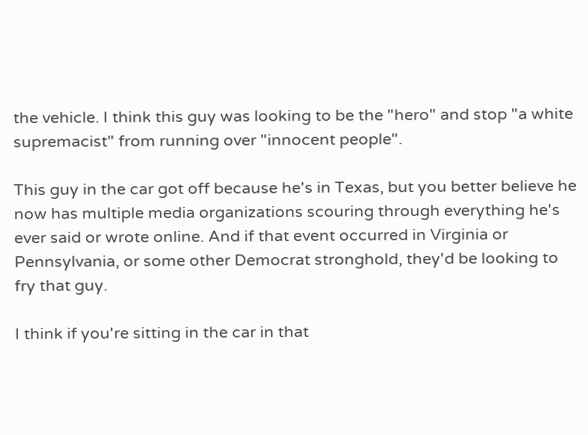the vehicle. I think this guy was looking to be the "hero" and stop "a white supremacist" from running over "innocent people".

This guy in the car got off because he's in Texas, but you better believe he now has multiple media organizations scouring through everything he's ever said or wrote online. And if that event occurred in Virginia or Pennsylvania, or some other Democrat stronghold, they'd be looking to fry that guy.

I think if you're sitting in the car in that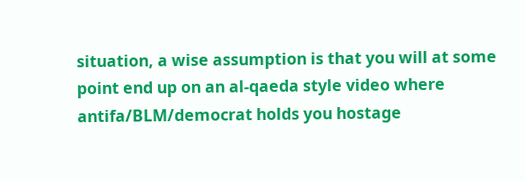situation, a wise assumption is that you will at some point end up on an al-qaeda style video where antifa/BLM/democrat holds you hostage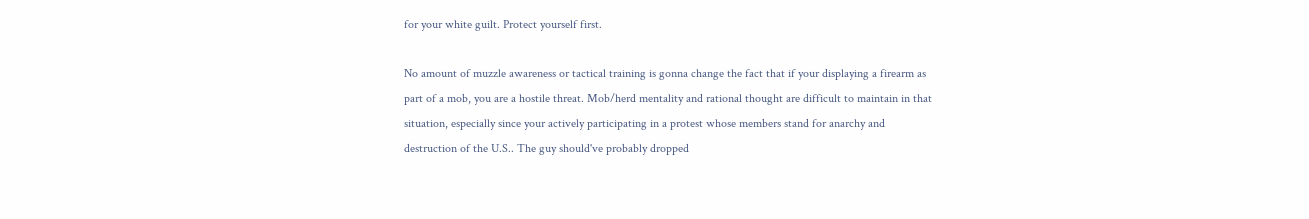for your white guilt. Protect yourself first.

No amount of muzzle awareness or tactical training is gonna change the fact that if your displaying a firearm as part of a mob, you are a hostile threat. Mob/herd mentality and rational thought are difficult to maintain in that situation, especially since your actively participating in a protest whose members stand for anarchy and destruction of the U.S.. The guy should've probably dropped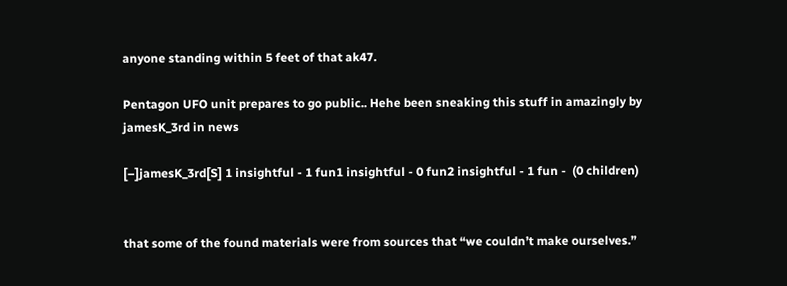anyone standing within 5 feet of that ak47.

Pentagon UFO unit prepares to go public.. Hehe been sneaking this stuff in amazingly by jamesK_3rd in news

[–]jamesK_3rd[S] 1 insightful - 1 fun1 insightful - 0 fun2 insightful - 1 fun -  (0 children)


that some of the found materials were from sources that “we couldn’t make ourselves.”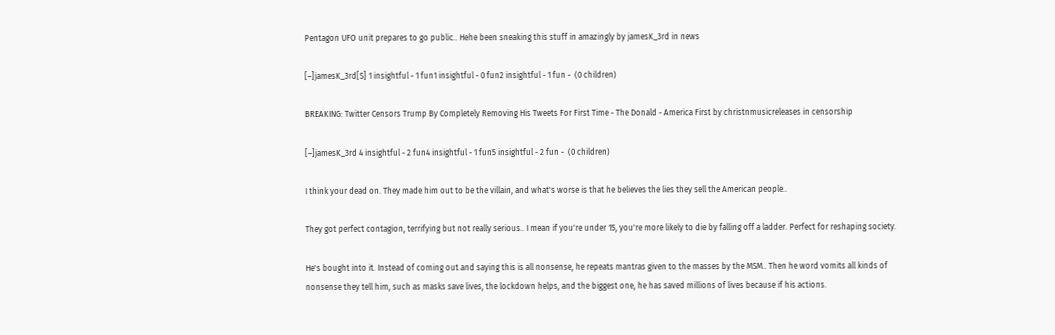Pentagon UFO unit prepares to go public.. Hehe been sneaking this stuff in amazingly by jamesK_3rd in news

[–]jamesK_3rd[S] 1 insightful - 1 fun1 insightful - 0 fun2 insightful - 1 fun -  (0 children)

BREAKING: Twitter Censors Trump By Completely Removing His Tweets For First Time - The Donald - America First by christnmusicreleases in censorship

[–]jamesK_3rd 4 insightful - 2 fun4 insightful - 1 fun5 insightful - 2 fun -  (0 children)

I think your dead on. They made him out to be the villain, and what's worse is that he believes the lies they sell the American people..

They got perfect contagion, terrifying but not really serious.. I mean if you're under 15, you're more likely to die by falling off a ladder. Perfect for reshaping society.

He's bought into it. Instead of coming out and saying this is all nonsense, he repeats mantras given to the masses by the MSM.. Then he word vomits all kinds of nonsense they tell him, such as masks save lives, the lockdown helps, and the biggest one, he has saved millions of lives because if his actions.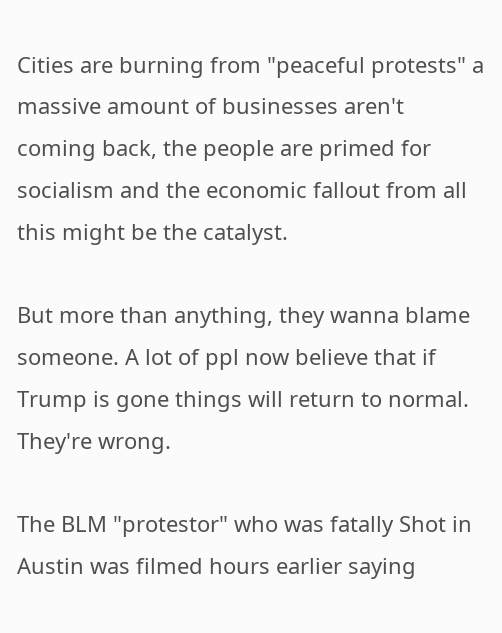Cities are burning from "peaceful protests" a massive amount of businesses aren't coming back, the people are primed for socialism and the economic fallout from all this might be the catalyst.

But more than anything, they wanna blame someone. A lot of ppl now believe that if Trump is gone things will return to normal. They're wrong.

The BLM "protestor" who was fatally Shot in Austin was filmed hours earlier saying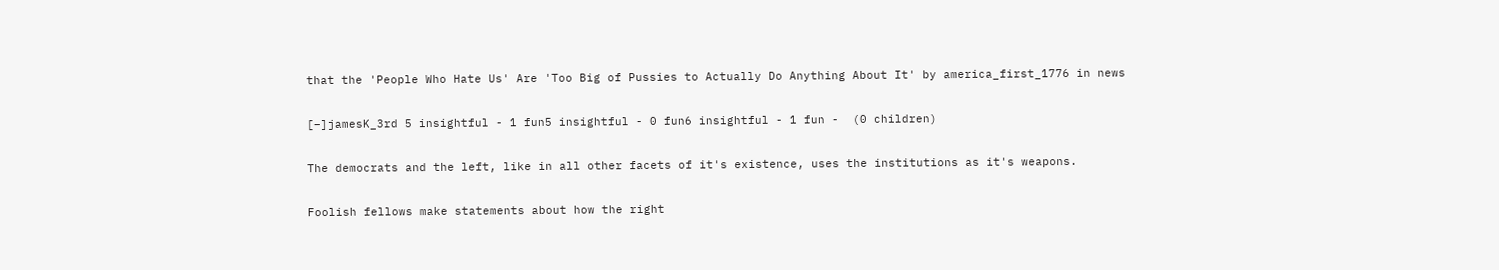that the 'People Who Hate Us' Are 'Too Big of Pussies to Actually Do Anything About It' by america_first_1776 in news

[–]jamesK_3rd 5 insightful - 1 fun5 insightful - 0 fun6 insightful - 1 fun -  (0 children)

The democrats and the left, like in all other facets of it's existence, uses the institutions as it's weapons.

Foolish fellows make statements about how the right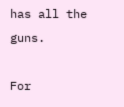has all the guns.

For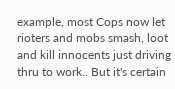example, most Cops now let rioters and mobs smash, loot and kill innocents just driving thru to work.. But it's certain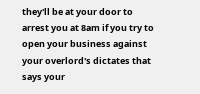they'll be at your door to arrest you at 8am if you try to open your business against your overlord's dictates that says your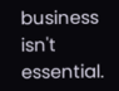business isn't essential.